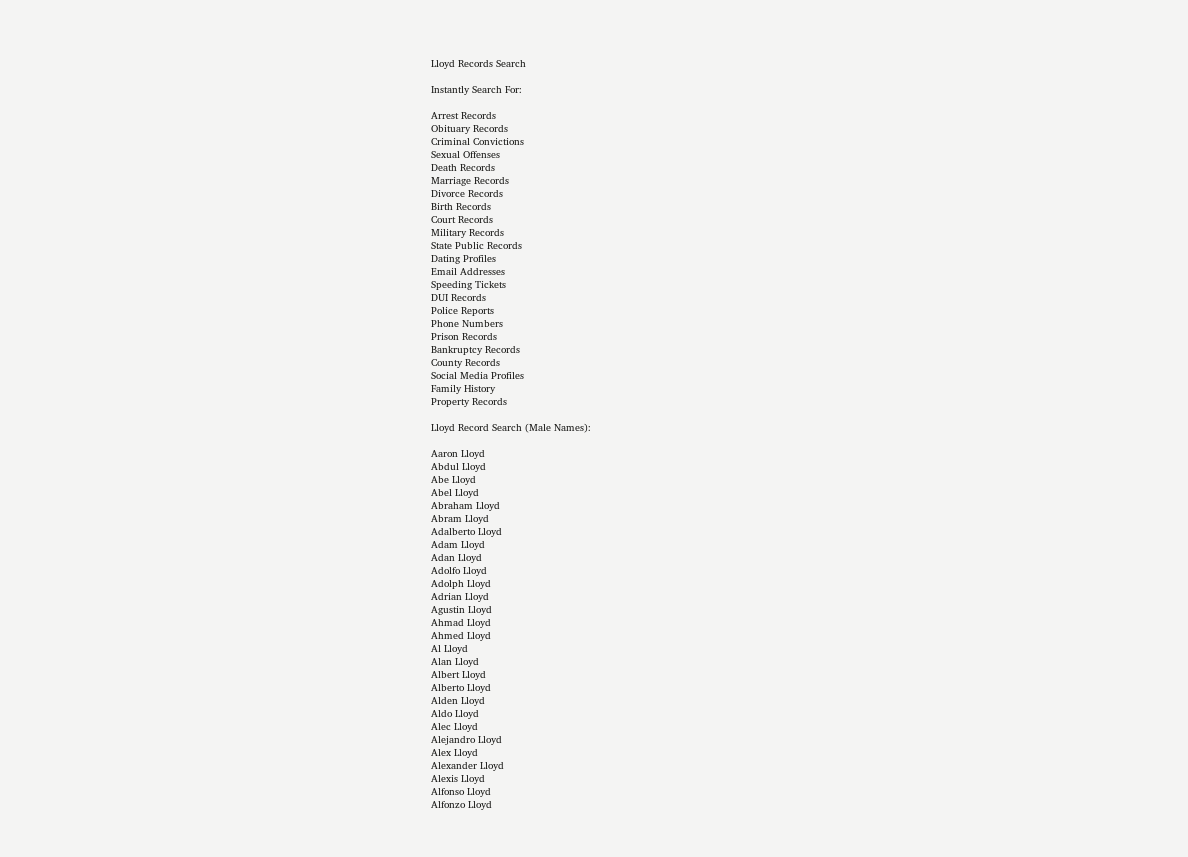Lloyd Records Search

Instantly Search For:

Arrest Records
Obituary Records
Criminal Convictions
Sexual Offenses
Death Records
Marriage Records
Divorce Records
Birth Records
Court Records
Military Records
State Public Records
Dating Profiles
Email Addresses
Speeding Tickets
DUI Records
Police Reports
Phone Numbers
Prison Records
Bankruptcy Records
County Records
Social Media Profiles
Family History
Property Records

Lloyd Record Search (Male Names):

Aaron Lloyd
Abdul Lloyd
Abe Lloyd
Abel Lloyd
Abraham Lloyd
Abram Lloyd
Adalberto Lloyd
Adam Lloyd
Adan Lloyd
Adolfo Lloyd
Adolph Lloyd
Adrian Lloyd
Agustin Lloyd
Ahmad Lloyd
Ahmed Lloyd
Al Lloyd
Alan Lloyd
Albert Lloyd
Alberto Lloyd
Alden Lloyd
Aldo Lloyd
Alec Lloyd
Alejandro Lloyd
Alex Lloyd
Alexander Lloyd
Alexis Lloyd
Alfonso Lloyd
Alfonzo Lloyd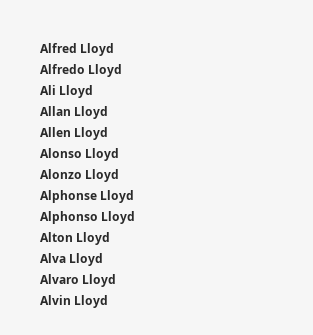Alfred Lloyd
Alfredo Lloyd
Ali Lloyd
Allan Lloyd
Allen Lloyd
Alonso Lloyd
Alonzo Lloyd
Alphonse Lloyd
Alphonso Lloyd
Alton Lloyd
Alva Lloyd
Alvaro Lloyd
Alvin Lloyd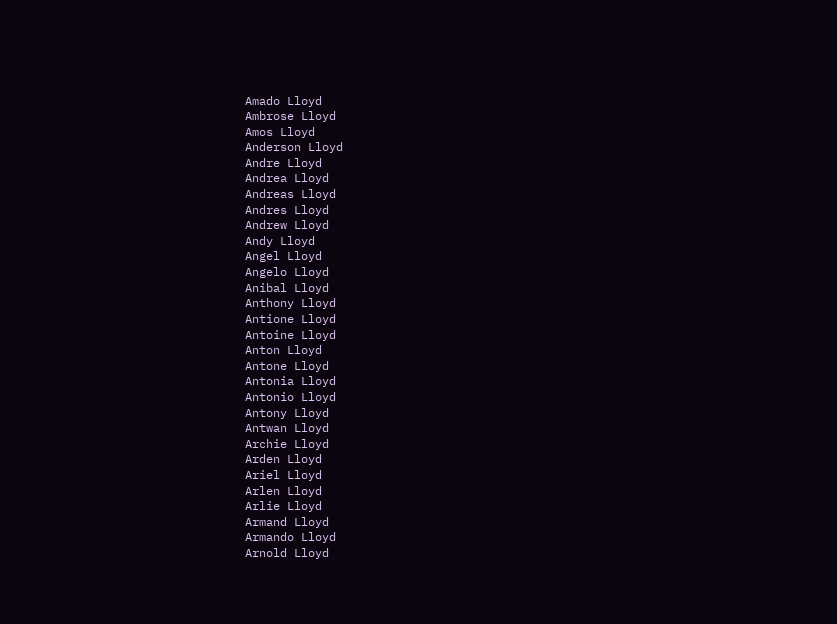Amado Lloyd
Ambrose Lloyd
Amos Lloyd
Anderson Lloyd
Andre Lloyd
Andrea Lloyd
Andreas Lloyd
Andres Lloyd
Andrew Lloyd
Andy Lloyd
Angel Lloyd
Angelo Lloyd
Anibal Lloyd
Anthony Lloyd
Antione Lloyd
Antoine Lloyd
Anton Lloyd
Antone Lloyd
Antonia Lloyd
Antonio Lloyd
Antony Lloyd
Antwan Lloyd
Archie Lloyd
Arden Lloyd
Ariel Lloyd
Arlen Lloyd
Arlie Lloyd
Armand Lloyd
Armando Lloyd
Arnold Lloyd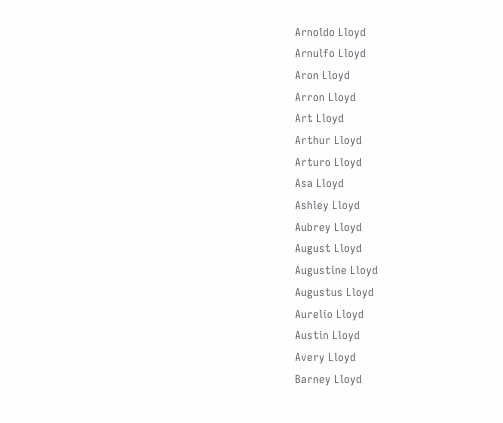Arnoldo Lloyd
Arnulfo Lloyd
Aron Lloyd
Arron Lloyd
Art Lloyd
Arthur Lloyd
Arturo Lloyd
Asa Lloyd
Ashley Lloyd
Aubrey Lloyd
August Lloyd
Augustine Lloyd
Augustus Lloyd
Aurelio Lloyd
Austin Lloyd
Avery Lloyd
Barney Lloyd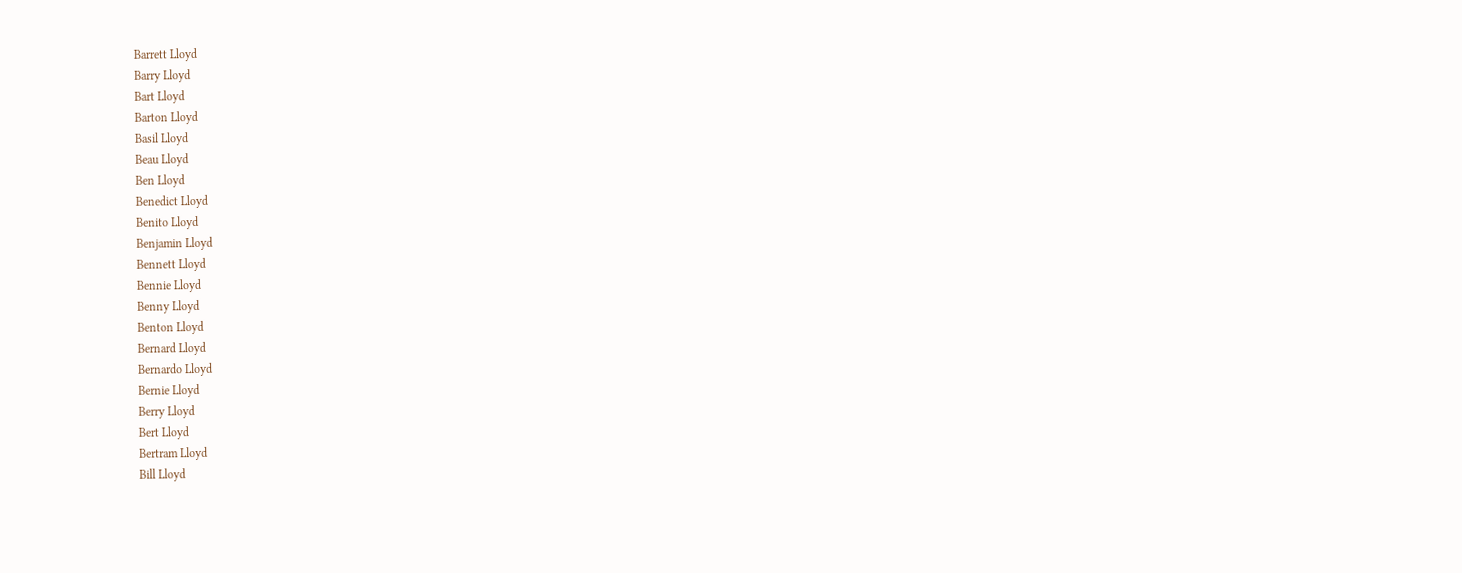Barrett Lloyd
Barry Lloyd
Bart Lloyd
Barton Lloyd
Basil Lloyd
Beau Lloyd
Ben Lloyd
Benedict Lloyd
Benito Lloyd
Benjamin Lloyd
Bennett Lloyd
Bennie Lloyd
Benny Lloyd
Benton Lloyd
Bernard Lloyd
Bernardo Lloyd
Bernie Lloyd
Berry Lloyd
Bert Lloyd
Bertram Lloyd
Bill Lloyd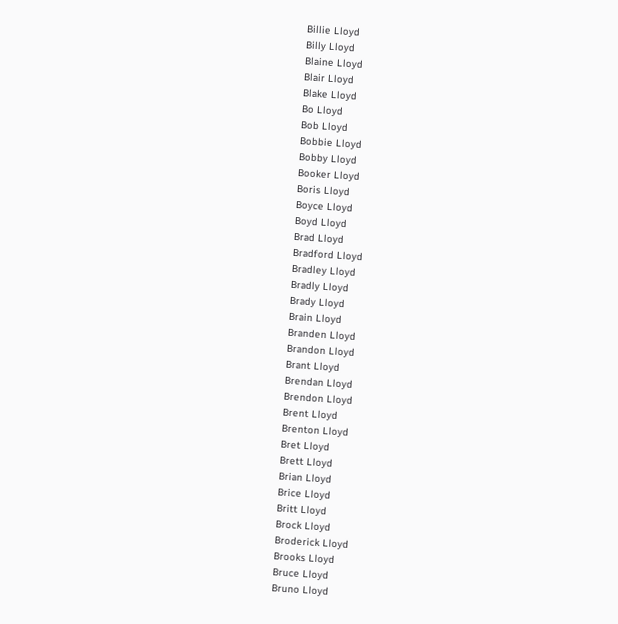Billie Lloyd
Billy Lloyd
Blaine Lloyd
Blair Lloyd
Blake Lloyd
Bo Lloyd
Bob Lloyd
Bobbie Lloyd
Bobby Lloyd
Booker Lloyd
Boris Lloyd
Boyce Lloyd
Boyd Lloyd
Brad Lloyd
Bradford Lloyd
Bradley Lloyd
Bradly Lloyd
Brady Lloyd
Brain Lloyd
Branden Lloyd
Brandon Lloyd
Brant Lloyd
Brendan Lloyd
Brendon Lloyd
Brent Lloyd
Brenton Lloyd
Bret Lloyd
Brett Lloyd
Brian Lloyd
Brice Lloyd
Britt Lloyd
Brock Lloyd
Broderick Lloyd
Brooks Lloyd
Bruce Lloyd
Bruno Lloyd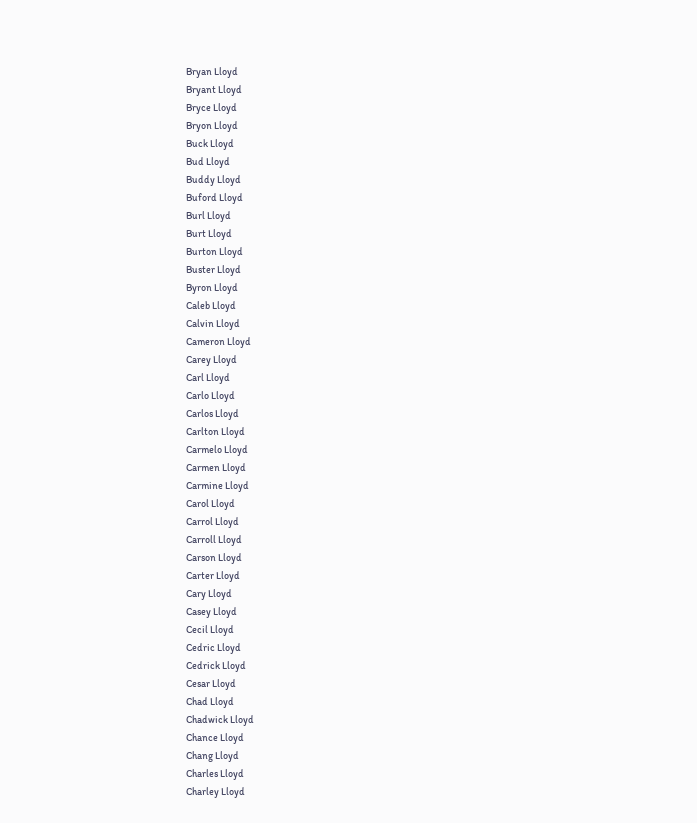Bryan Lloyd
Bryant Lloyd
Bryce Lloyd
Bryon Lloyd
Buck Lloyd
Bud Lloyd
Buddy Lloyd
Buford Lloyd
Burl Lloyd
Burt Lloyd
Burton Lloyd
Buster Lloyd
Byron Lloyd
Caleb Lloyd
Calvin Lloyd
Cameron Lloyd
Carey Lloyd
Carl Lloyd
Carlo Lloyd
Carlos Lloyd
Carlton Lloyd
Carmelo Lloyd
Carmen Lloyd
Carmine Lloyd
Carol Lloyd
Carrol Lloyd
Carroll Lloyd
Carson Lloyd
Carter Lloyd
Cary Lloyd
Casey Lloyd
Cecil Lloyd
Cedric Lloyd
Cedrick Lloyd
Cesar Lloyd
Chad Lloyd
Chadwick Lloyd
Chance Lloyd
Chang Lloyd
Charles Lloyd
Charley Lloyd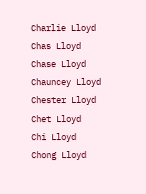Charlie Lloyd
Chas Lloyd
Chase Lloyd
Chauncey Lloyd
Chester Lloyd
Chet Lloyd
Chi Lloyd
Chong Lloyd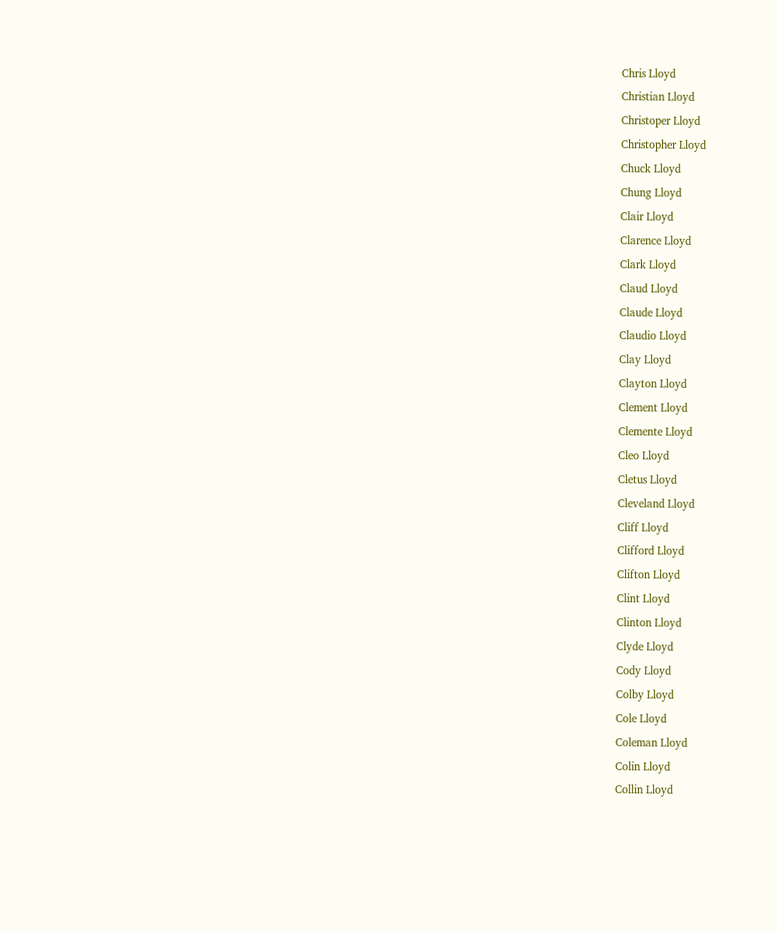Chris Lloyd
Christian Lloyd
Christoper Lloyd
Christopher Lloyd
Chuck Lloyd
Chung Lloyd
Clair Lloyd
Clarence Lloyd
Clark Lloyd
Claud Lloyd
Claude Lloyd
Claudio Lloyd
Clay Lloyd
Clayton Lloyd
Clement Lloyd
Clemente Lloyd
Cleo Lloyd
Cletus Lloyd
Cleveland Lloyd
Cliff Lloyd
Clifford Lloyd
Clifton Lloyd
Clint Lloyd
Clinton Lloyd
Clyde Lloyd
Cody Lloyd
Colby Lloyd
Cole Lloyd
Coleman Lloyd
Colin Lloyd
Collin Lloyd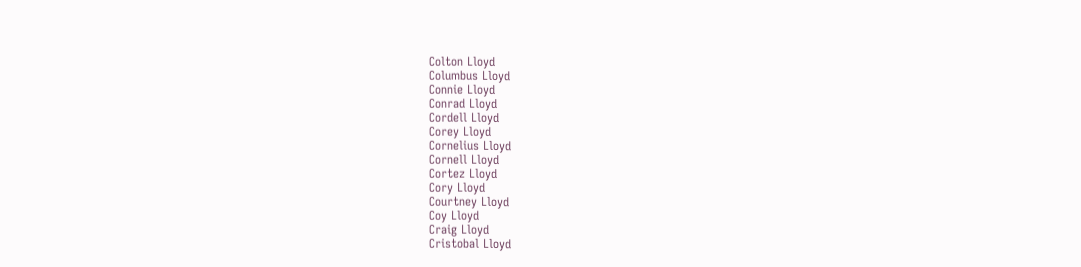Colton Lloyd
Columbus Lloyd
Connie Lloyd
Conrad Lloyd
Cordell Lloyd
Corey Lloyd
Cornelius Lloyd
Cornell Lloyd
Cortez Lloyd
Cory Lloyd
Courtney Lloyd
Coy Lloyd
Craig Lloyd
Cristobal Lloyd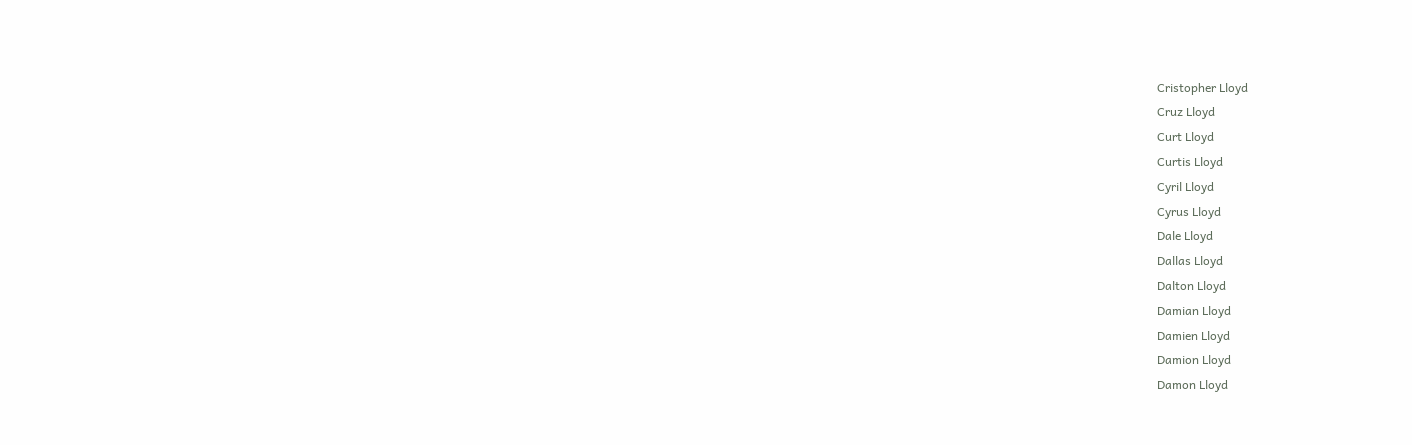Cristopher Lloyd
Cruz Lloyd
Curt Lloyd
Curtis Lloyd
Cyril Lloyd
Cyrus Lloyd
Dale Lloyd
Dallas Lloyd
Dalton Lloyd
Damian Lloyd
Damien Lloyd
Damion Lloyd
Damon Lloyd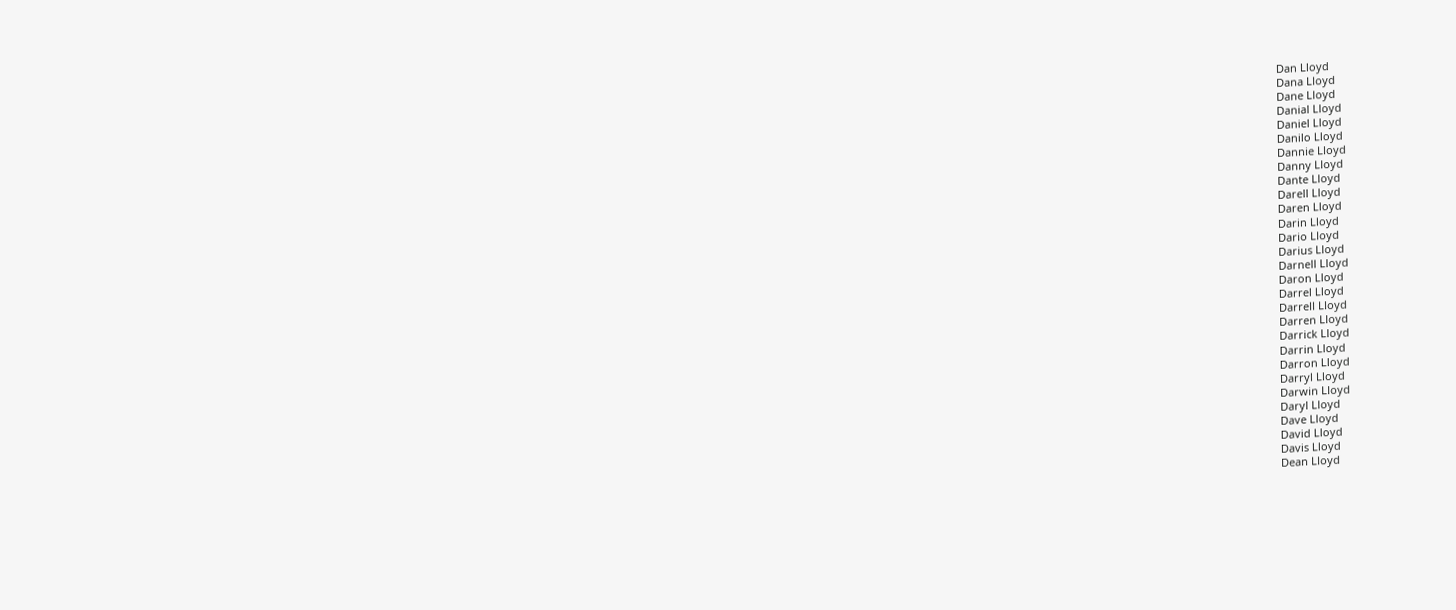Dan Lloyd
Dana Lloyd
Dane Lloyd
Danial Lloyd
Daniel Lloyd
Danilo Lloyd
Dannie Lloyd
Danny Lloyd
Dante Lloyd
Darell Lloyd
Daren Lloyd
Darin Lloyd
Dario Lloyd
Darius Lloyd
Darnell Lloyd
Daron Lloyd
Darrel Lloyd
Darrell Lloyd
Darren Lloyd
Darrick Lloyd
Darrin Lloyd
Darron Lloyd
Darryl Lloyd
Darwin Lloyd
Daryl Lloyd
Dave Lloyd
David Lloyd
Davis Lloyd
Dean Lloyd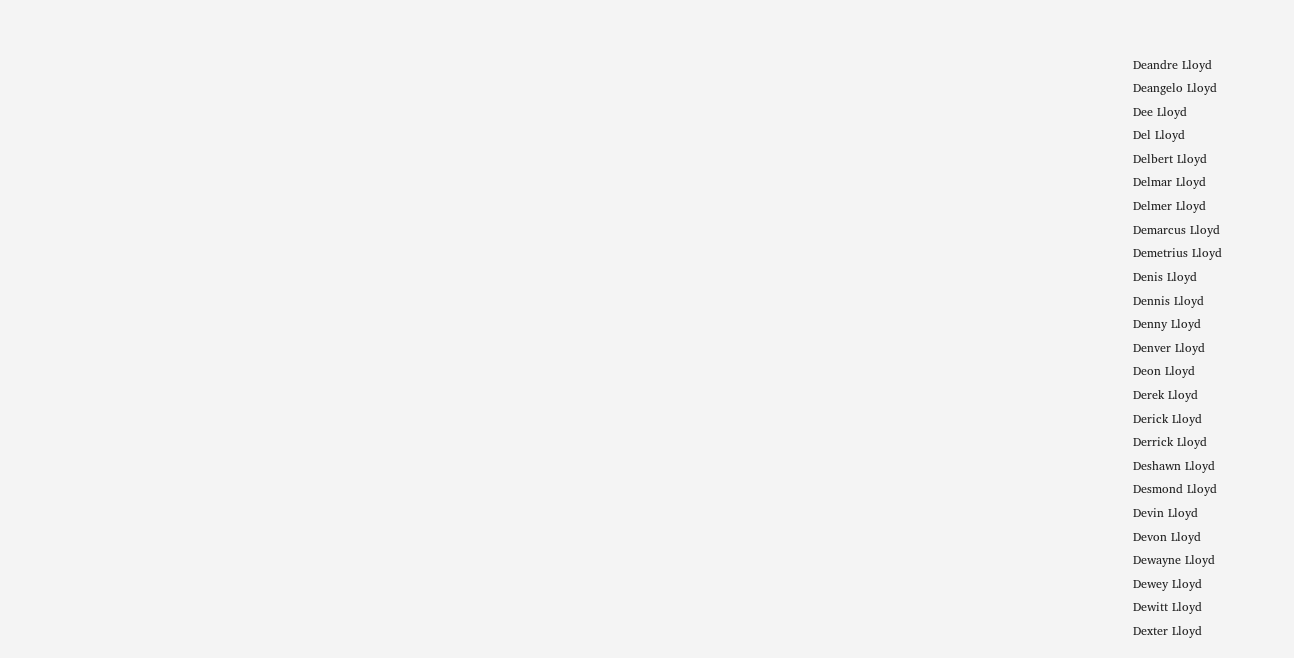Deandre Lloyd
Deangelo Lloyd
Dee Lloyd
Del Lloyd
Delbert Lloyd
Delmar Lloyd
Delmer Lloyd
Demarcus Lloyd
Demetrius Lloyd
Denis Lloyd
Dennis Lloyd
Denny Lloyd
Denver Lloyd
Deon Lloyd
Derek Lloyd
Derick Lloyd
Derrick Lloyd
Deshawn Lloyd
Desmond Lloyd
Devin Lloyd
Devon Lloyd
Dewayne Lloyd
Dewey Lloyd
Dewitt Lloyd
Dexter Lloyd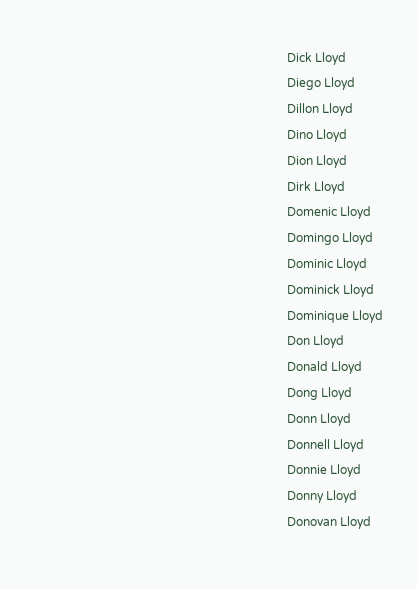Dick Lloyd
Diego Lloyd
Dillon Lloyd
Dino Lloyd
Dion Lloyd
Dirk Lloyd
Domenic Lloyd
Domingo Lloyd
Dominic Lloyd
Dominick Lloyd
Dominique Lloyd
Don Lloyd
Donald Lloyd
Dong Lloyd
Donn Lloyd
Donnell Lloyd
Donnie Lloyd
Donny Lloyd
Donovan Lloyd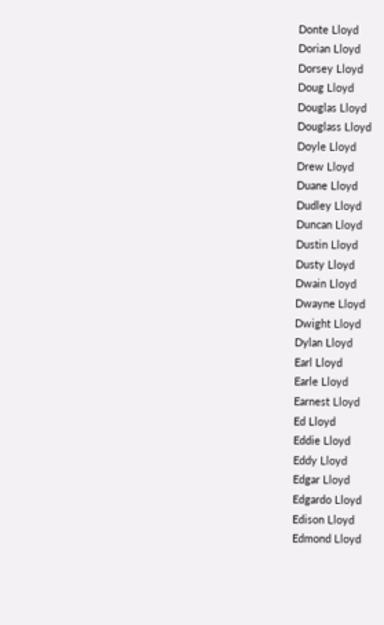Donte Lloyd
Dorian Lloyd
Dorsey Lloyd
Doug Lloyd
Douglas Lloyd
Douglass Lloyd
Doyle Lloyd
Drew Lloyd
Duane Lloyd
Dudley Lloyd
Duncan Lloyd
Dustin Lloyd
Dusty Lloyd
Dwain Lloyd
Dwayne Lloyd
Dwight Lloyd
Dylan Lloyd
Earl Lloyd
Earle Lloyd
Earnest Lloyd
Ed Lloyd
Eddie Lloyd
Eddy Lloyd
Edgar Lloyd
Edgardo Lloyd
Edison Lloyd
Edmond Lloyd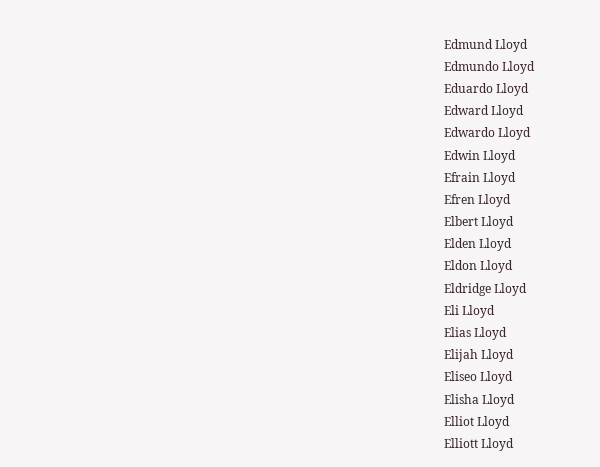Edmund Lloyd
Edmundo Lloyd
Eduardo Lloyd
Edward Lloyd
Edwardo Lloyd
Edwin Lloyd
Efrain Lloyd
Efren Lloyd
Elbert Lloyd
Elden Lloyd
Eldon Lloyd
Eldridge Lloyd
Eli Lloyd
Elias Lloyd
Elijah Lloyd
Eliseo Lloyd
Elisha Lloyd
Elliot Lloyd
Elliott Lloyd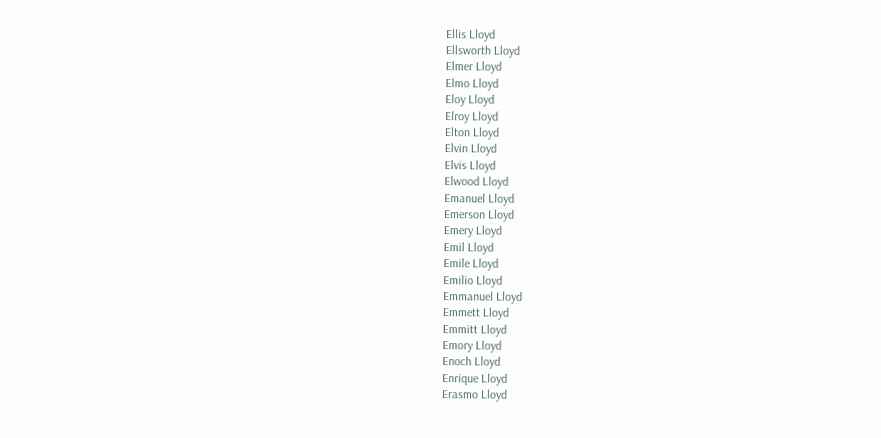Ellis Lloyd
Ellsworth Lloyd
Elmer Lloyd
Elmo Lloyd
Eloy Lloyd
Elroy Lloyd
Elton Lloyd
Elvin Lloyd
Elvis Lloyd
Elwood Lloyd
Emanuel Lloyd
Emerson Lloyd
Emery Lloyd
Emil Lloyd
Emile Lloyd
Emilio Lloyd
Emmanuel Lloyd
Emmett Lloyd
Emmitt Lloyd
Emory Lloyd
Enoch Lloyd
Enrique Lloyd
Erasmo Lloyd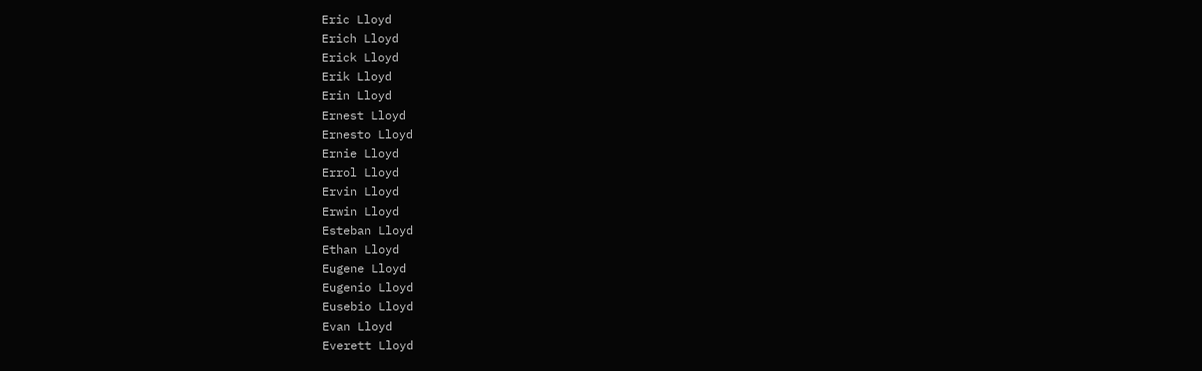Eric Lloyd
Erich Lloyd
Erick Lloyd
Erik Lloyd
Erin Lloyd
Ernest Lloyd
Ernesto Lloyd
Ernie Lloyd
Errol Lloyd
Ervin Lloyd
Erwin Lloyd
Esteban Lloyd
Ethan Lloyd
Eugene Lloyd
Eugenio Lloyd
Eusebio Lloyd
Evan Lloyd
Everett Lloyd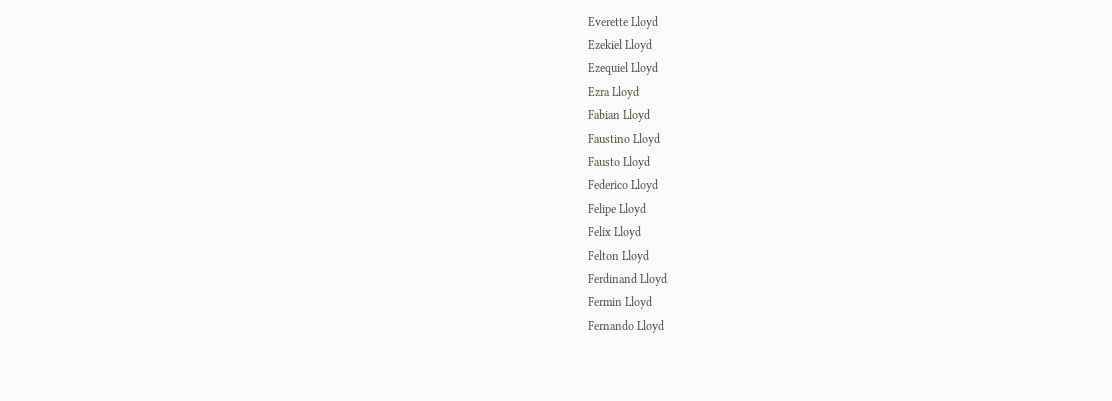Everette Lloyd
Ezekiel Lloyd
Ezequiel Lloyd
Ezra Lloyd
Fabian Lloyd
Faustino Lloyd
Fausto Lloyd
Federico Lloyd
Felipe Lloyd
Felix Lloyd
Felton Lloyd
Ferdinand Lloyd
Fermin Lloyd
Fernando Lloyd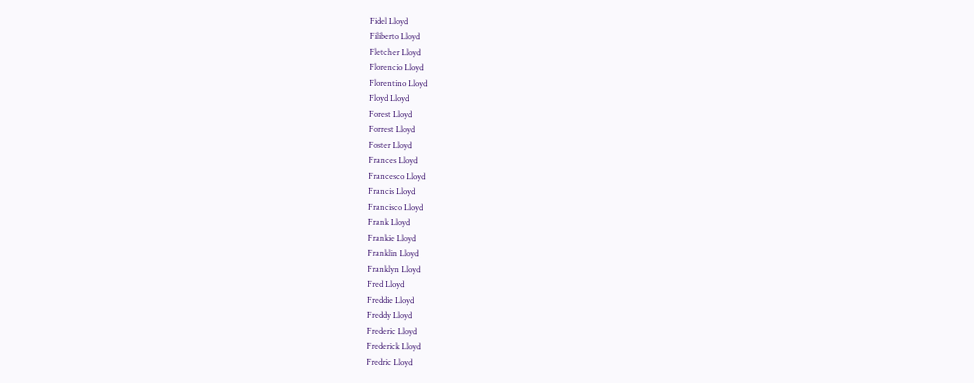Fidel Lloyd
Filiberto Lloyd
Fletcher Lloyd
Florencio Lloyd
Florentino Lloyd
Floyd Lloyd
Forest Lloyd
Forrest Lloyd
Foster Lloyd
Frances Lloyd
Francesco Lloyd
Francis Lloyd
Francisco Lloyd
Frank Lloyd
Frankie Lloyd
Franklin Lloyd
Franklyn Lloyd
Fred Lloyd
Freddie Lloyd
Freddy Lloyd
Frederic Lloyd
Frederick Lloyd
Fredric Lloyd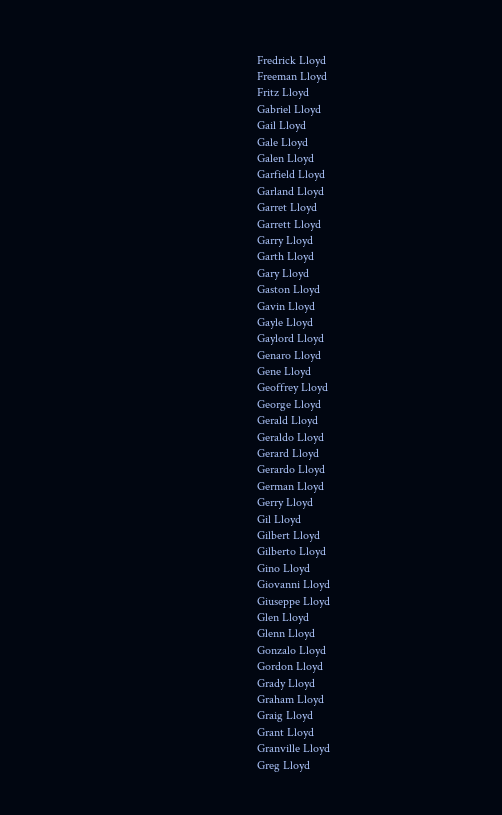Fredrick Lloyd
Freeman Lloyd
Fritz Lloyd
Gabriel Lloyd
Gail Lloyd
Gale Lloyd
Galen Lloyd
Garfield Lloyd
Garland Lloyd
Garret Lloyd
Garrett Lloyd
Garry Lloyd
Garth Lloyd
Gary Lloyd
Gaston Lloyd
Gavin Lloyd
Gayle Lloyd
Gaylord Lloyd
Genaro Lloyd
Gene Lloyd
Geoffrey Lloyd
George Lloyd
Gerald Lloyd
Geraldo Lloyd
Gerard Lloyd
Gerardo Lloyd
German Lloyd
Gerry Lloyd
Gil Lloyd
Gilbert Lloyd
Gilberto Lloyd
Gino Lloyd
Giovanni Lloyd
Giuseppe Lloyd
Glen Lloyd
Glenn Lloyd
Gonzalo Lloyd
Gordon Lloyd
Grady Lloyd
Graham Lloyd
Graig Lloyd
Grant Lloyd
Granville Lloyd
Greg Lloyd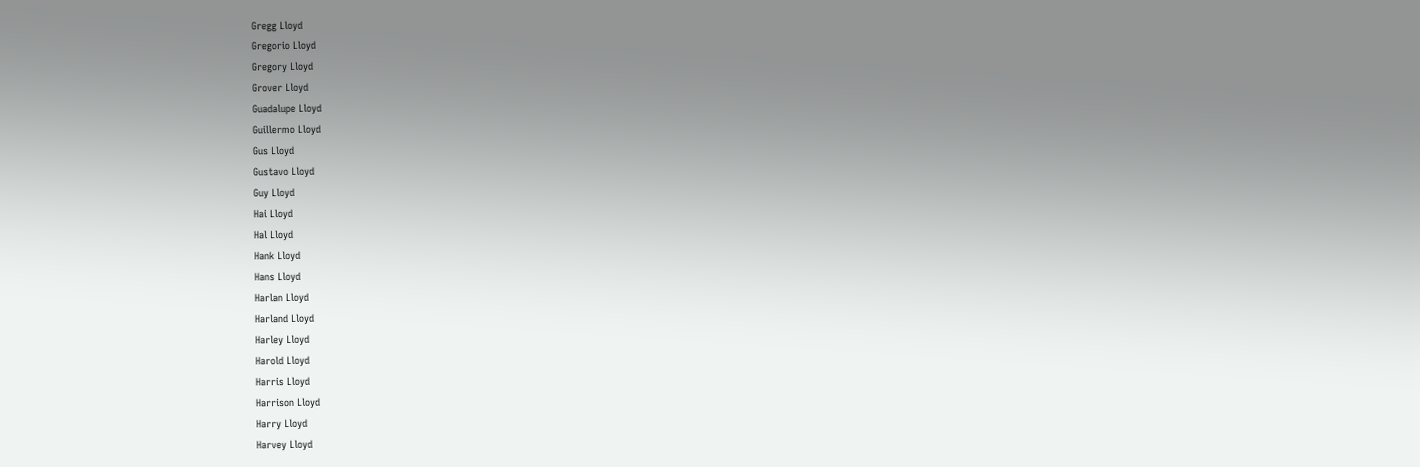Gregg Lloyd
Gregorio Lloyd
Gregory Lloyd
Grover Lloyd
Guadalupe Lloyd
Guillermo Lloyd
Gus Lloyd
Gustavo Lloyd
Guy Lloyd
Hai Lloyd
Hal Lloyd
Hank Lloyd
Hans Lloyd
Harlan Lloyd
Harland Lloyd
Harley Lloyd
Harold Lloyd
Harris Lloyd
Harrison Lloyd
Harry Lloyd
Harvey Lloyd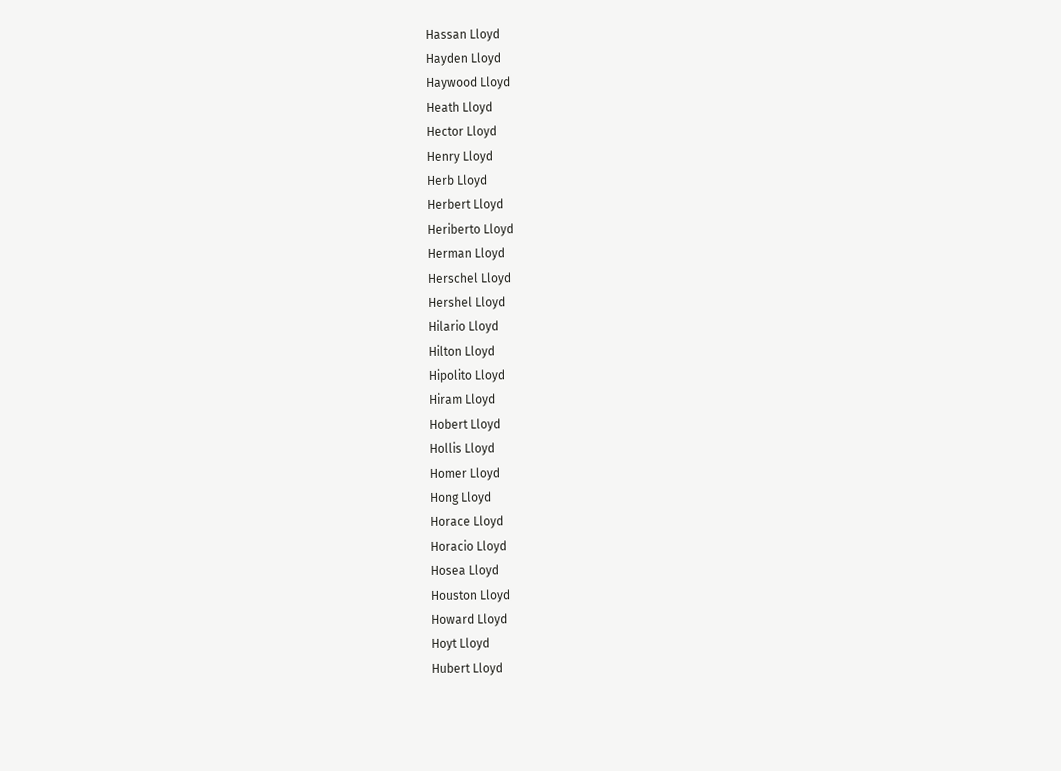Hassan Lloyd
Hayden Lloyd
Haywood Lloyd
Heath Lloyd
Hector Lloyd
Henry Lloyd
Herb Lloyd
Herbert Lloyd
Heriberto Lloyd
Herman Lloyd
Herschel Lloyd
Hershel Lloyd
Hilario Lloyd
Hilton Lloyd
Hipolito Lloyd
Hiram Lloyd
Hobert Lloyd
Hollis Lloyd
Homer Lloyd
Hong Lloyd
Horace Lloyd
Horacio Lloyd
Hosea Lloyd
Houston Lloyd
Howard Lloyd
Hoyt Lloyd
Hubert Lloyd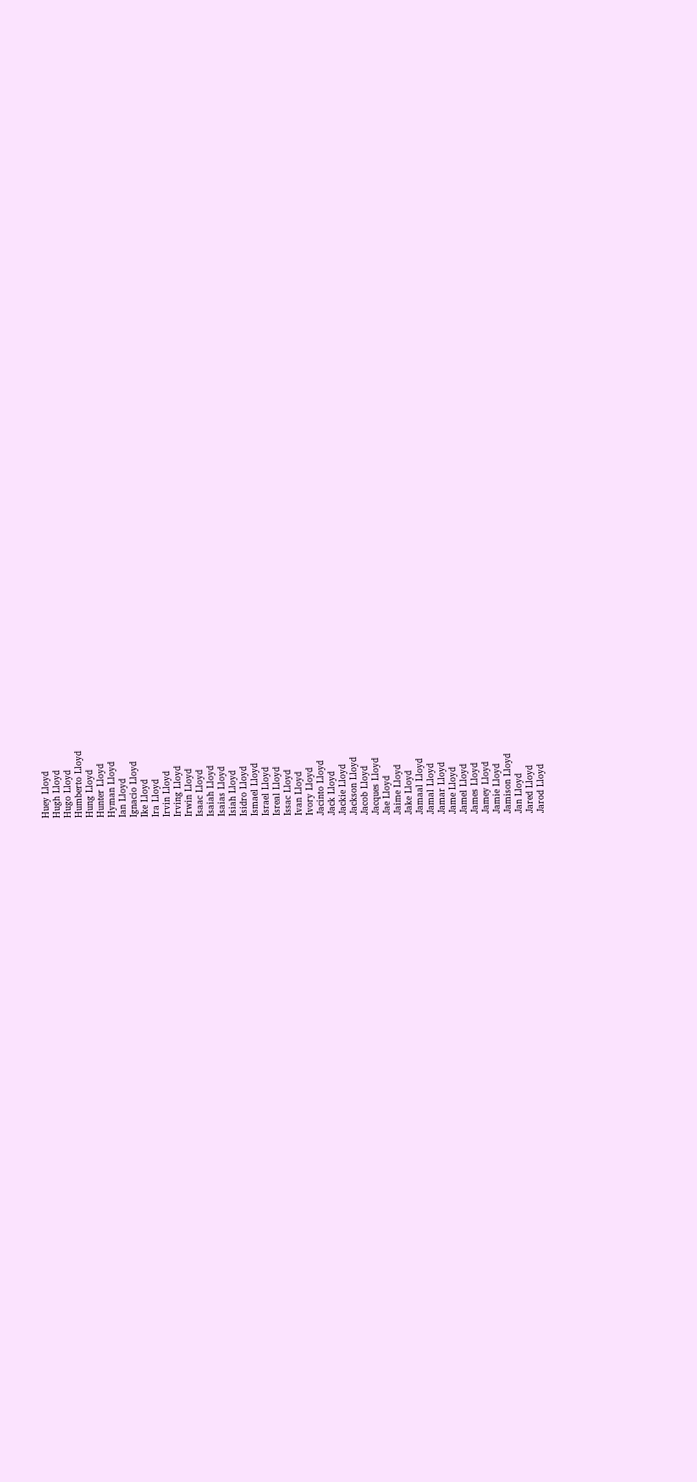Huey Lloyd
Hugh Lloyd
Hugo Lloyd
Humberto Lloyd
Hung Lloyd
Hunter Lloyd
Hyman Lloyd
Ian Lloyd
Ignacio Lloyd
Ike Lloyd
Ira Lloyd
Irvin Lloyd
Irving Lloyd
Irwin Lloyd
Isaac Lloyd
Isaiah Lloyd
Isaias Lloyd
Isiah Lloyd
Isidro Lloyd
Ismael Lloyd
Israel Lloyd
Isreal Lloyd
Issac Lloyd
Ivan Lloyd
Ivory Lloyd
Jacinto Lloyd
Jack Lloyd
Jackie Lloyd
Jackson Lloyd
Jacob Lloyd
Jacques Lloyd
Jae Lloyd
Jaime Lloyd
Jake Lloyd
Jamaal Lloyd
Jamal Lloyd
Jamar Lloyd
Jame Lloyd
Jamel Lloyd
James Lloyd
Jamey Lloyd
Jamie Lloyd
Jamison Lloyd
Jan Lloyd
Jared Lloyd
Jarod Lloyd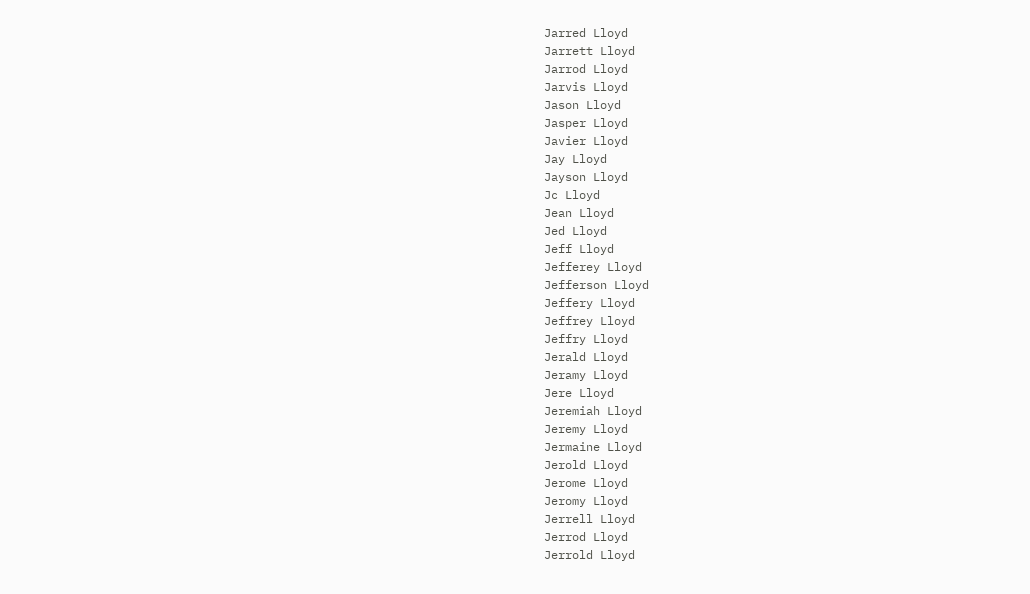Jarred Lloyd
Jarrett Lloyd
Jarrod Lloyd
Jarvis Lloyd
Jason Lloyd
Jasper Lloyd
Javier Lloyd
Jay Lloyd
Jayson Lloyd
Jc Lloyd
Jean Lloyd
Jed Lloyd
Jeff Lloyd
Jefferey Lloyd
Jefferson Lloyd
Jeffery Lloyd
Jeffrey Lloyd
Jeffry Lloyd
Jerald Lloyd
Jeramy Lloyd
Jere Lloyd
Jeremiah Lloyd
Jeremy Lloyd
Jermaine Lloyd
Jerold Lloyd
Jerome Lloyd
Jeromy Lloyd
Jerrell Lloyd
Jerrod Lloyd
Jerrold Lloyd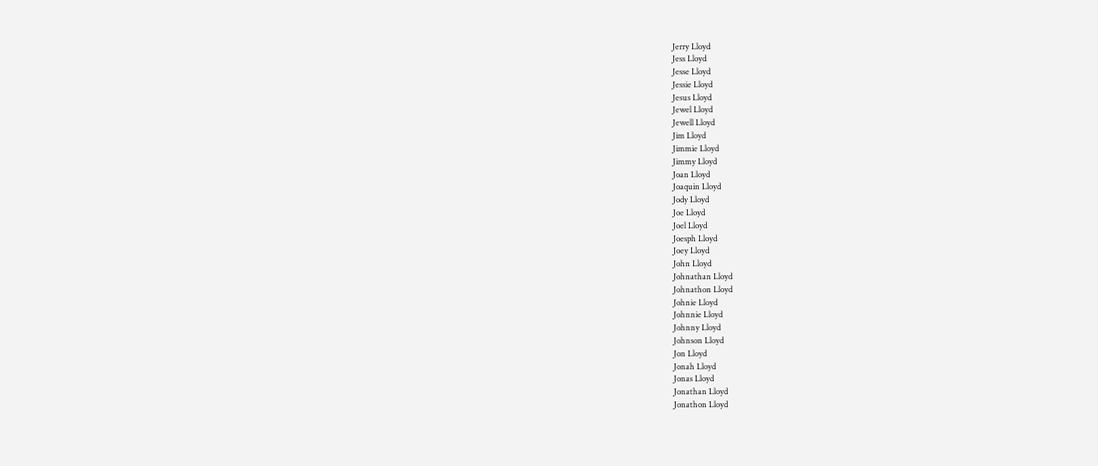Jerry Lloyd
Jess Lloyd
Jesse Lloyd
Jessie Lloyd
Jesus Lloyd
Jewel Lloyd
Jewell Lloyd
Jim Lloyd
Jimmie Lloyd
Jimmy Lloyd
Joan Lloyd
Joaquin Lloyd
Jody Lloyd
Joe Lloyd
Joel Lloyd
Joesph Lloyd
Joey Lloyd
John Lloyd
Johnathan Lloyd
Johnathon Lloyd
Johnie Lloyd
Johnnie Lloyd
Johnny Lloyd
Johnson Lloyd
Jon Lloyd
Jonah Lloyd
Jonas Lloyd
Jonathan Lloyd
Jonathon Lloyd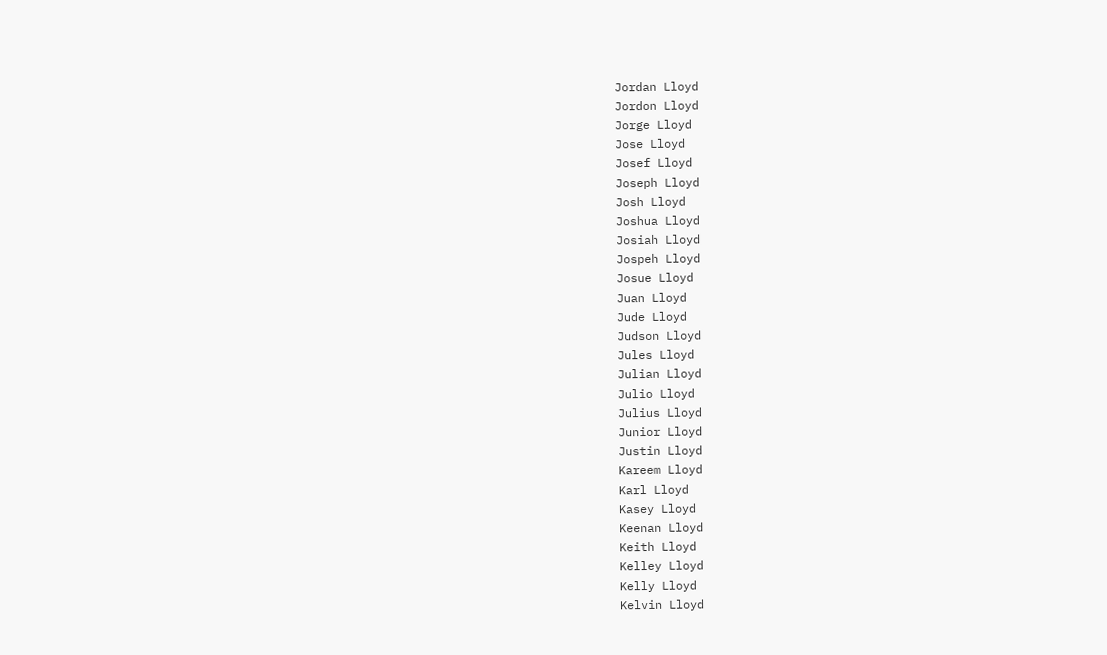Jordan Lloyd
Jordon Lloyd
Jorge Lloyd
Jose Lloyd
Josef Lloyd
Joseph Lloyd
Josh Lloyd
Joshua Lloyd
Josiah Lloyd
Jospeh Lloyd
Josue Lloyd
Juan Lloyd
Jude Lloyd
Judson Lloyd
Jules Lloyd
Julian Lloyd
Julio Lloyd
Julius Lloyd
Junior Lloyd
Justin Lloyd
Kareem Lloyd
Karl Lloyd
Kasey Lloyd
Keenan Lloyd
Keith Lloyd
Kelley Lloyd
Kelly Lloyd
Kelvin Lloyd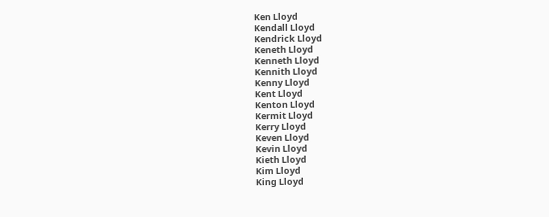Ken Lloyd
Kendall Lloyd
Kendrick Lloyd
Keneth Lloyd
Kenneth Lloyd
Kennith Lloyd
Kenny Lloyd
Kent Lloyd
Kenton Lloyd
Kermit Lloyd
Kerry Lloyd
Keven Lloyd
Kevin Lloyd
Kieth Lloyd
Kim Lloyd
King Lloyd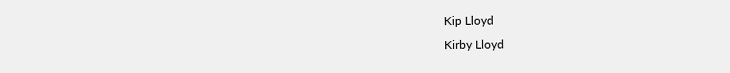Kip Lloyd
Kirby Lloyd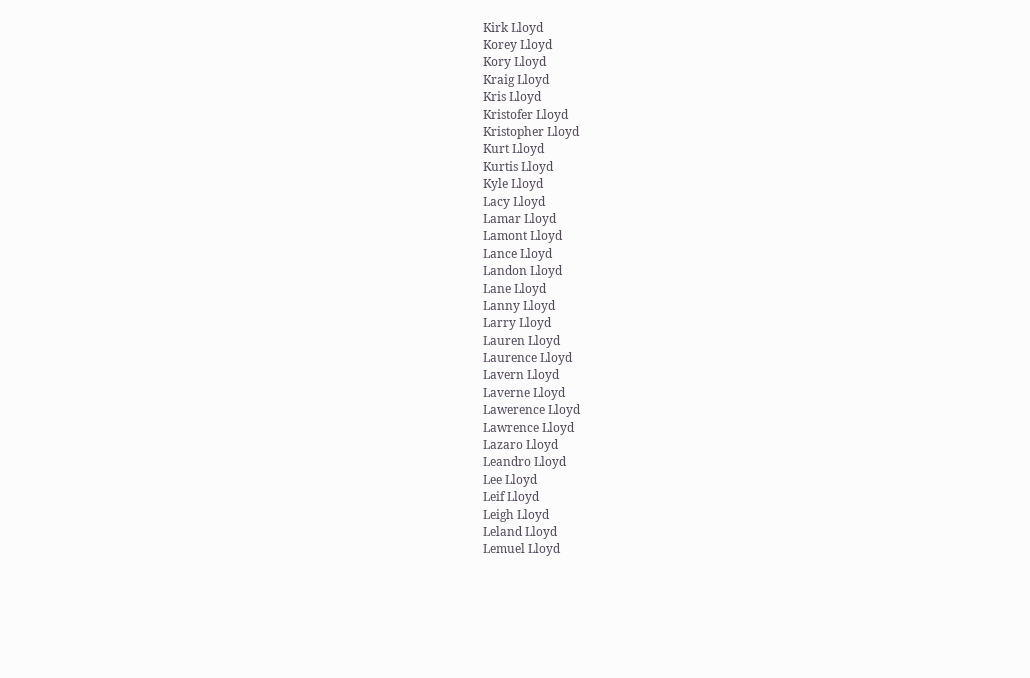Kirk Lloyd
Korey Lloyd
Kory Lloyd
Kraig Lloyd
Kris Lloyd
Kristofer Lloyd
Kristopher Lloyd
Kurt Lloyd
Kurtis Lloyd
Kyle Lloyd
Lacy Lloyd
Lamar Lloyd
Lamont Lloyd
Lance Lloyd
Landon Lloyd
Lane Lloyd
Lanny Lloyd
Larry Lloyd
Lauren Lloyd
Laurence Lloyd
Lavern Lloyd
Laverne Lloyd
Lawerence Lloyd
Lawrence Lloyd
Lazaro Lloyd
Leandro Lloyd
Lee Lloyd
Leif Lloyd
Leigh Lloyd
Leland Lloyd
Lemuel Lloyd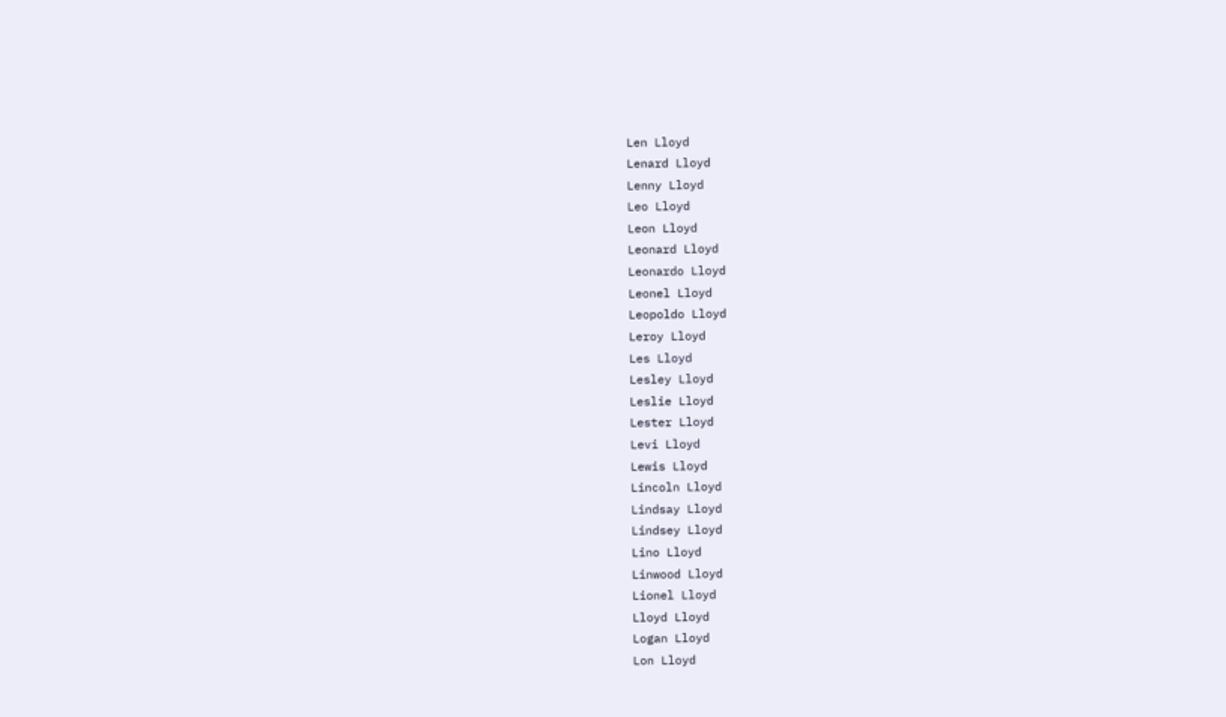Len Lloyd
Lenard Lloyd
Lenny Lloyd
Leo Lloyd
Leon Lloyd
Leonard Lloyd
Leonardo Lloyd
Leonel Lloyd
Leopoldo Lloyd
Leroy Lloyd
Les Lloyd
Lesley Lloyd
Leslie Lloyd
Lester Lloyd
Levi Lloyd
Lewis Lloyd
Lincoln Lloyd
Lindsay Lloyd
Lindsey Lloyd
Lino Lloyd
Linwood Lloyd
Lionel Lloyd
Lloyd Lloyd
Logan Lloyd
Lon Lloyd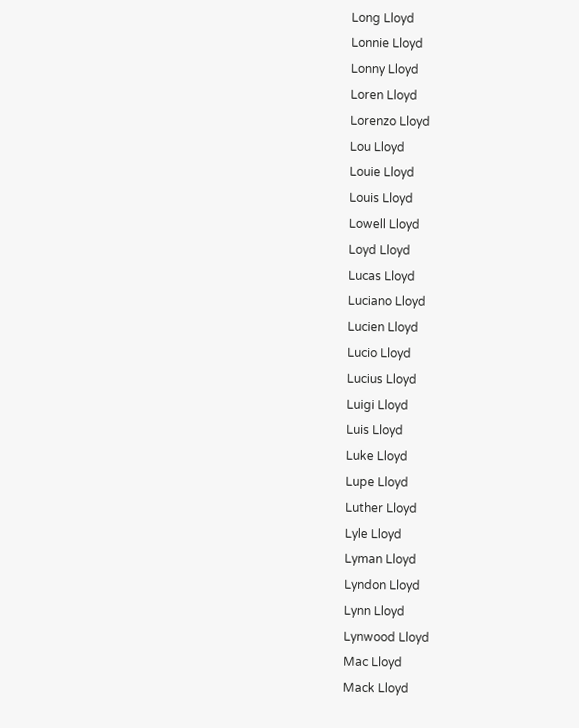Long Lloyd
Lonnie Lloyd
Lonny Lloyd
Loren Lloyd
Lorenzo Lloyd
Lou Lloyd
Louie Lloyd
Louis Lloyd
Lowell Lloyd
Loyd Lloyd
Lucas Lloyd
Luciano Lloyd
Lucien Lloyd
Lucio Lloyd
Lucius Lloyd
Luigi Lloyd
Luis Lloyd
Luke Lloyd
Lupe Lloyd
Luther Lloyd
Lyle Lloyd
Lyman Lloyd
Lyndon Lloyd
Lynn Lloyd
Lynwood Lloyd
Mac Lloyd
Mack Lloyd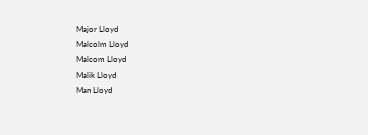Major Lloyd
Malcolm Lloyd
Malcom Lloyd
Malik Lloyd
Man Lloyd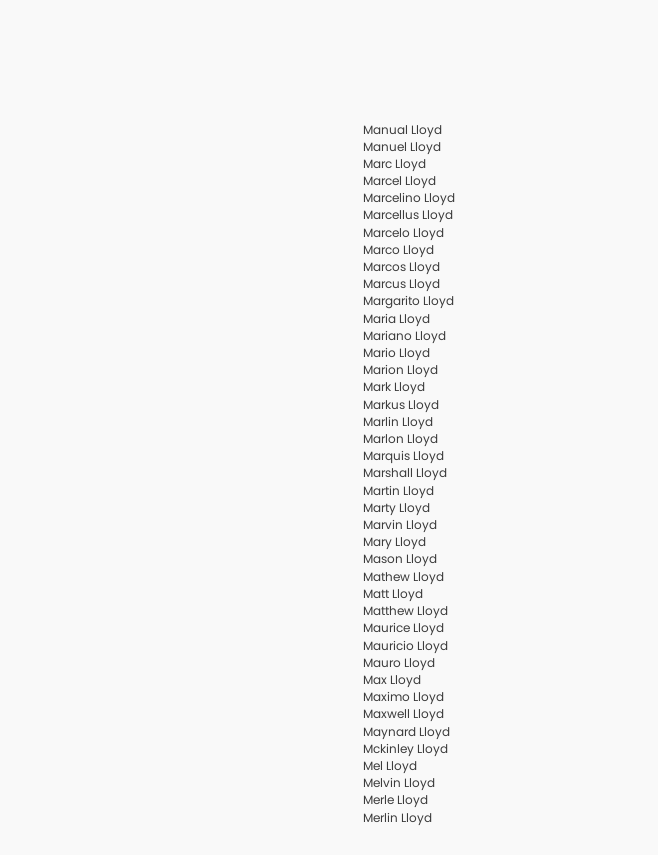Manual Lloyd
Manuel Lloyd
Marc Lloyd
Marcel Lloyd
Marcelino Lloyd
Marcellus Lloyd
Marcelo Lloyd
Marco Lloyd
Marcos Lloyd
Marcus Lloyd
Margarito Lloyd
Maria Lloyd
Mariano Lloyd
Mario Lloyd
Marion Lloyd
Mark Lloyd
Markus Lloyd
Marlin Lloyd
Marlon Lloyd
Marquis Lloyd
Marshall Lloyd
Martin Lloyd
Marty Lloyd
Marvin Lloyd
Mary Lloyd
Mason Lloyd
Mathew Lloyd
Matt Lloyd
Matthew Lloyd
Maurice Lloyd
Mauricio Lloyd
Mauro Lloyd
Max Lloyd
Maximo Lloyd
Maxwell Lloyd
Maynard Lloyd
Mckinley Lloyd
Mel Lloyd
Melvin Lloyd
Merle Lloyd
Merlin Lloyd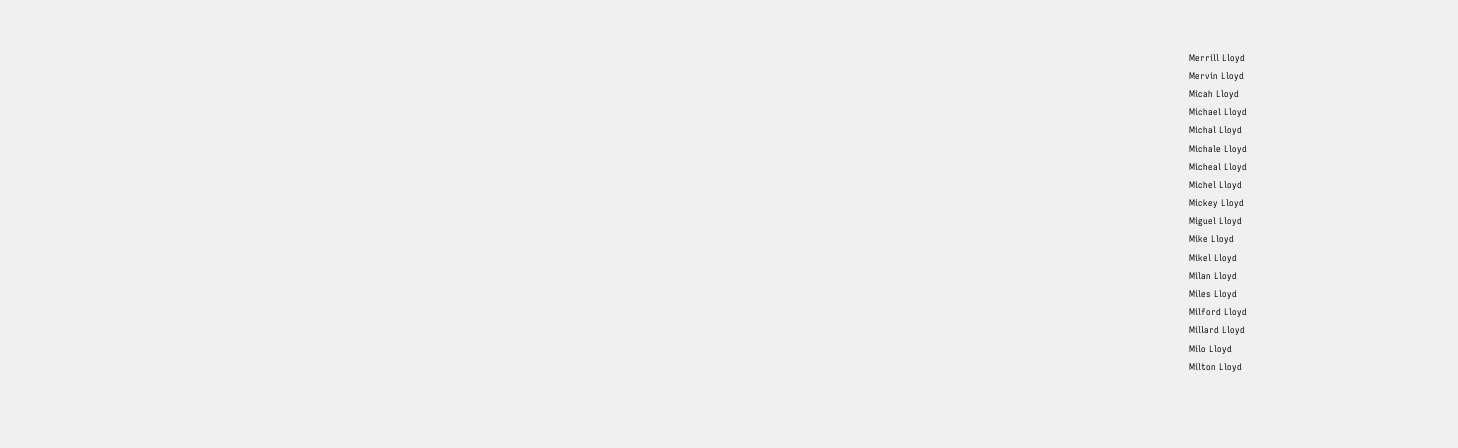Merrill Lloyd
Mervin Lloyd
Micah Lloyd
Michael Lloyd
Michal Lloyd
Michale Lloyd
Micheal Lloyd
Michel Lloyd
Mickey Lloyd
Miguel Lloyd
Mike Lloyd
Mikel Lloyd
Milan Lloyd
Miles Lloyd
Milford Lloyd
Millard Lloyd
Milo Lloyd
Milton Lloyd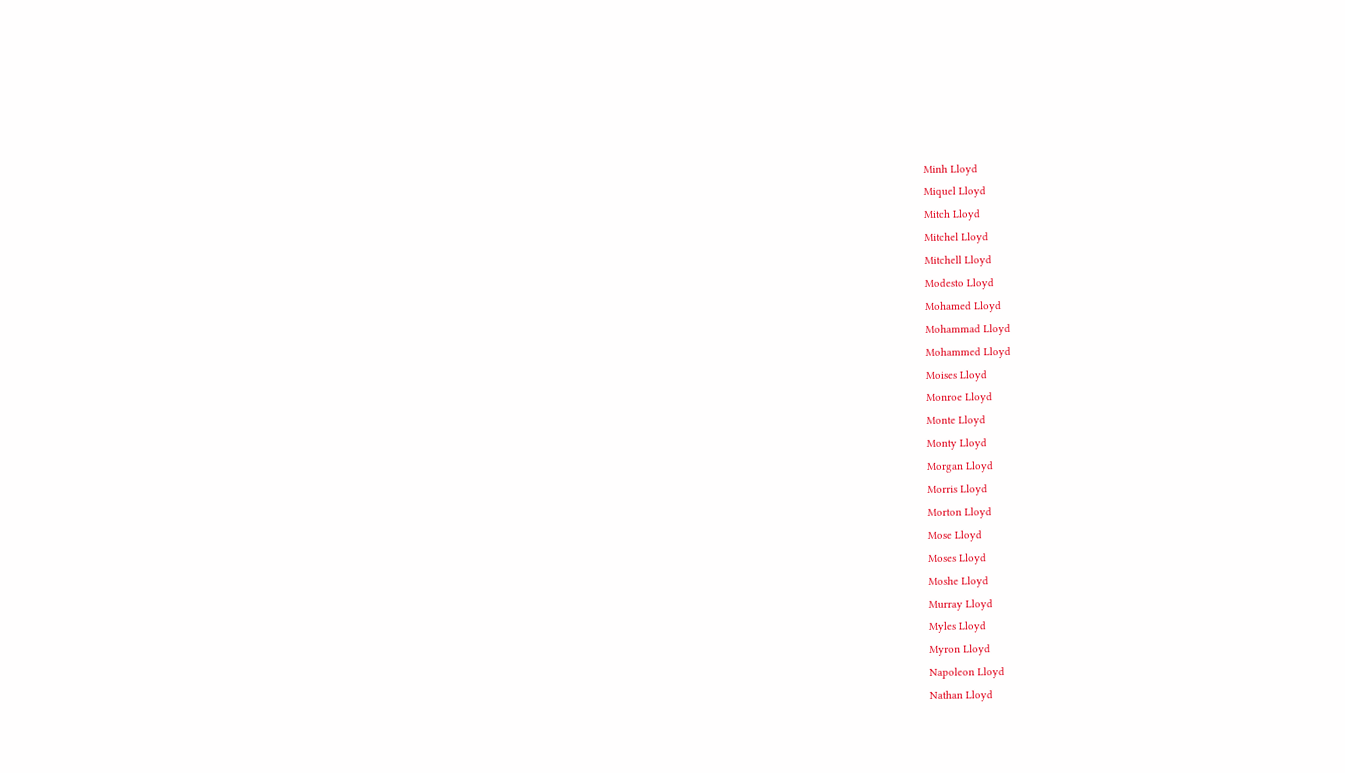Minh Lloyd
Miquel Lloyd
Mitch Lloyd
Mitchel Lloyd
Mitchell Lloyd
Modesto Lloyd
Mohamed Lloyd
Mohammad Lloyd
Mohammed Lloyd
Moises Lloyd
Monroe Lloyd
Monte Lloyd
Monty Lloyd
Morgan Lloyd
Morris Lloyd
Morton Lloyd
Mose Lloyd
Moses Lloyd
Moshe Lloyd
Murray Lloyd
Myles Lloyd
Myron Lloyd
Napoleon Lloyd
Nathan Lloyd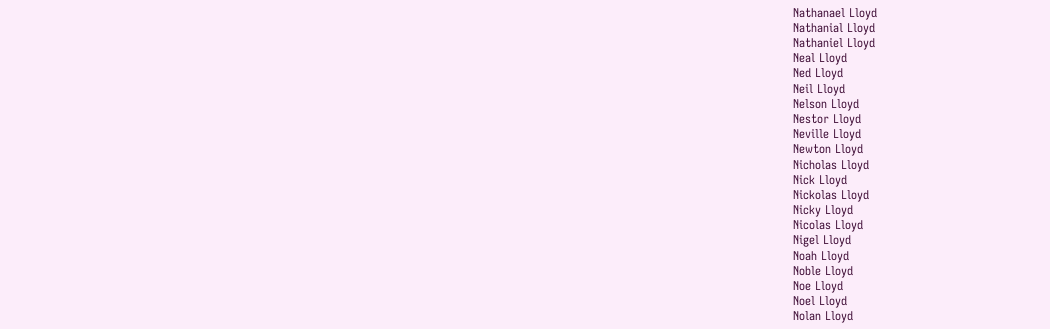Nathanael Lloyd
Nathanial Lloyd
Nathaniel Lloyd
Neal Lloyd
Ned Lloyd
Neil Lloyd
Nelson Lloyd
Nestor Lloyd
Neville Lloyd
Newton Lloyd
Nicholas Lloyd
Nick Lloyd
Nickolas Lloyd
Nicky Lloyd
Nicolas Lloyd
Nigel Lloyd
Noah Lloyd
Noble Lloyd
Noe Lloyd
Noel Lloyd
Nolan Lloyd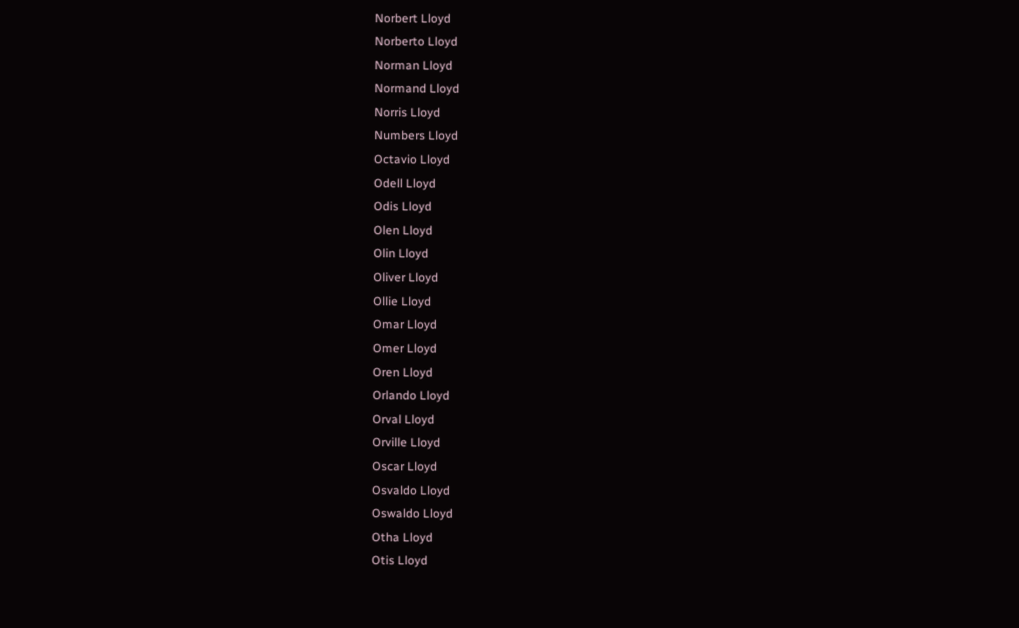Norbert Lloyd
Norberto Lloyd
Norman Lloyd
Normand Lloyd
Norris Lloyd
Numbers Lloyd
Octavio Lloyd
Odell Lloyd
Odis Lloyd
Olen Lloyd
Olin Lloyd
Oliver Lloyd
Ollie Lloyd
Omar Lloyd
Omer Lloyd
Oren Lloyd
Orlando Lloyd
Orval Lloyd
Orville Lloyd
Oscar Lloyd
Osvaldo Lloyd
Oswaldo Lloyd
Otha Lloyd
Otis Lloyd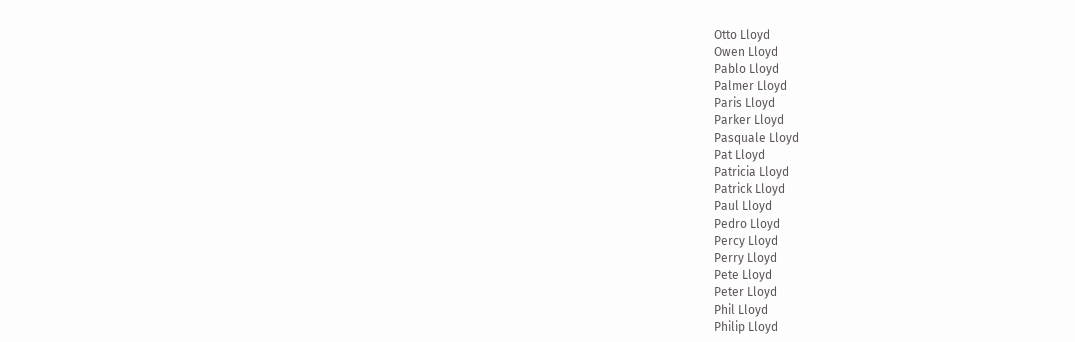Otto Lloyd
Owen Lloyd
Pablo Lloyd
Palmer Lloyd
Paris Lloyd
Parker Lloyd
Pasquale Lloyd
Pat Lloyd
Patricia Lloyd
Patrick Lloyd
Paul Lloyd
Pedro Lloyd
Percy Lloyd
Perry Lloyd
Pete Lloyd
Peter Lloyd
Phil Lloyd
Philip Lloyd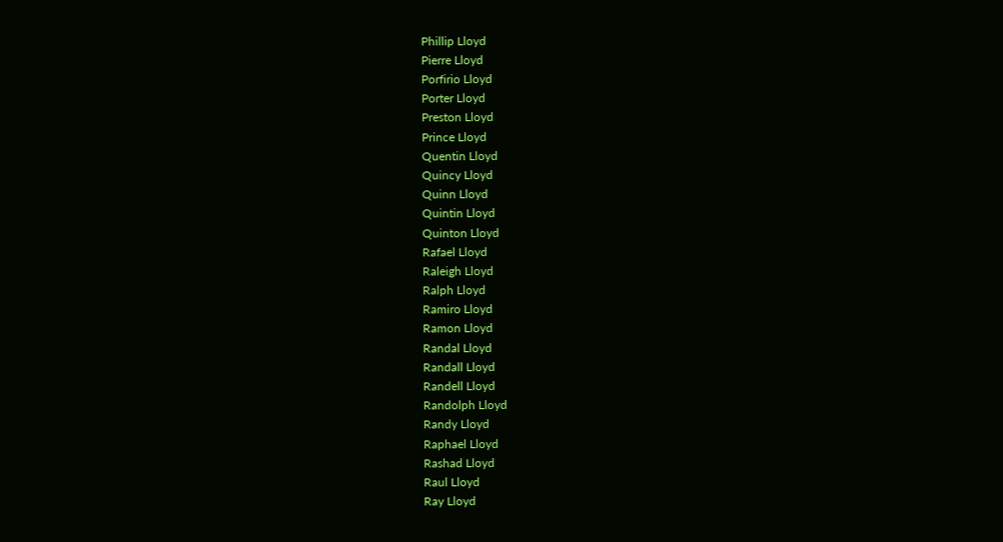Phillip Lloyd
Pierre Lloyd
Porfirio Lloyd
Porter Lloyd
Preston Lloyd
Prince Lloyd
Quentin Lloyd
Quincy Lloyd
Quinn Lloyd
Quintin Lloyd
Quinton Lloyd
Rafael Lloyd
Raleigh Lloyd
Ralph Lloyd
Ramiro Lloyd
Ramon Lloyd
Randal Lloyd
Randall Lloyd
Randell Lloyd
Randolph Lloyd
Randy Lloyd
Raphael Lloyd
Rashad Lloyd
Raul Lloyd
Ray Lloyd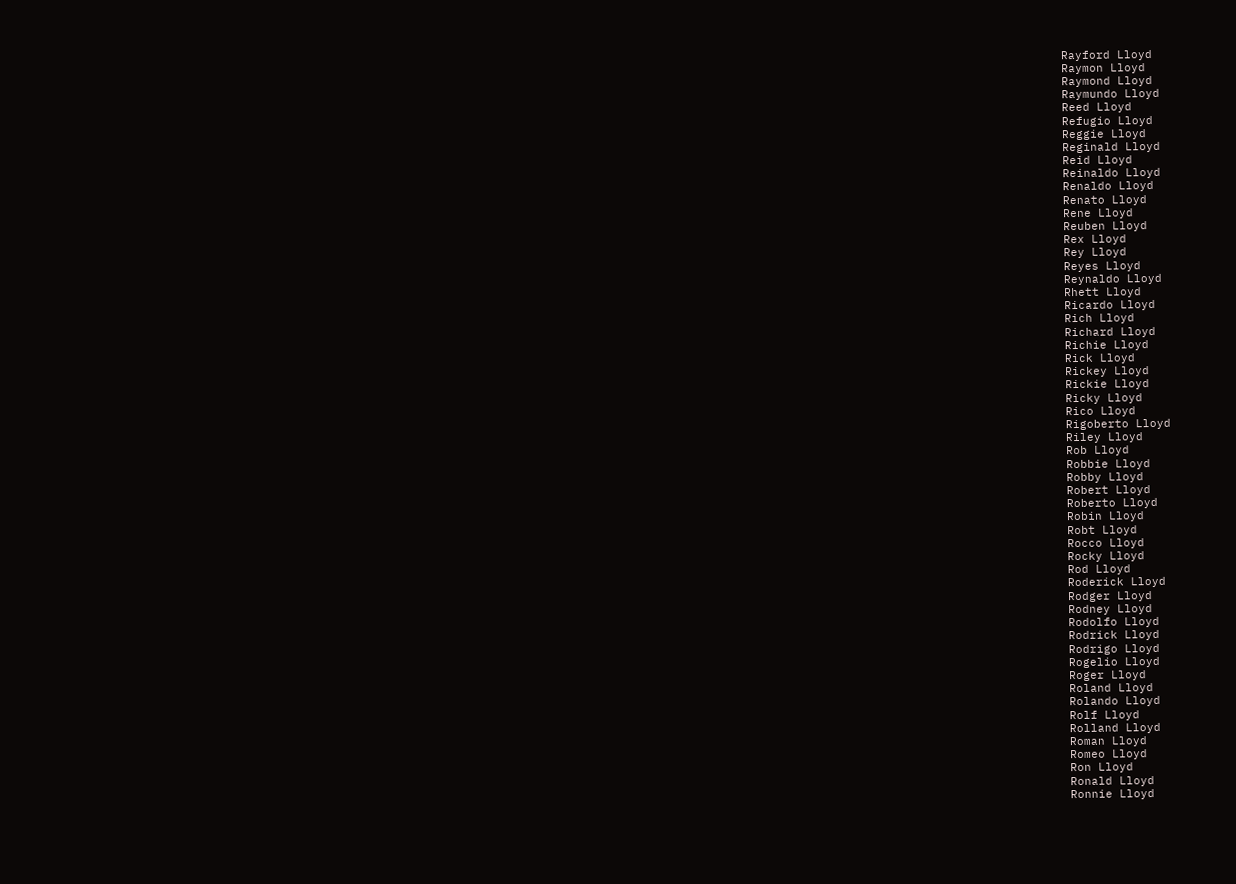Rayford Lloyd
Raymon Lloyd
Raymond Lloyd
Raymundo Lloyd
Reed Lloyd
Refugio Lloyd
Reggie Lloyd
Reginald Lloyd
Reid Lloyd
Reinaldo Lloyd
Renaldo Lloyd
Renato Lloyd
Rene Lloyd
Reuben Lloyd
Rex Lloyd
Rey Lloyd
Reyes Lloyd
Reynaldo Lloyd
Rhett Lloyd
Ricardo Lloyd
Rich Lloyd
Richard Lloyd
Richie Lloyd
Rick Lloyd
Rickey Lloyd
Rickie Lloyd
Ricky Lloyd
Rico Lloyd
Rigoberto Lloyd
Riley Lloyd
Rob Lloyd
Robbie Lloyd
Robby Lloyd
Robert Lloyd
Roberto Lloyd
Robin Lloyd
Robt Lloyd
Rocco Lloyd
Rocky Lloyd
Rod Lloyd
Roderick Lloyd
Rodger Lloyd
Rodney Lloyd
Rodolfo Lloyd
Rodrick Lloyd
Rodrigo Lloyd
Rogelio Lloyd
Roger Lloyd
Roland Lloyd
Rolando Lloyd
Rolf Lloyd
Rolland Lloyd
Roman Lloyd
Romeo Lloyd
Ron Lloyd
Ronald Lloyd
Ronnie Lloyd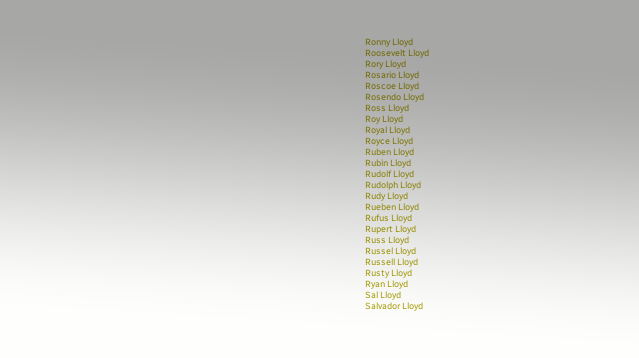Ronny Lloyd
Roosevelt Lloyd
Rory Lloyd
Rosario Lloyd
Roscoe Lloyd
Rosendo Lloyd
Ross Lloyd
Roy Lloyd
Royal Lloyd
Royce Lloyd
Ruben Lloyd
Rubin Lloyd
Rudolf Lloyd
Rudolph Lloyd
Rudy Lloyd
Rueben Lloyd
Rufus Lloyd
Rupert Lloyd
Russ Lloyd
Russel Lloyd
Russell Lloyd
Rusty Lloyd
Ryan Lloyd
Sal Lloyd
Salvador Lloyd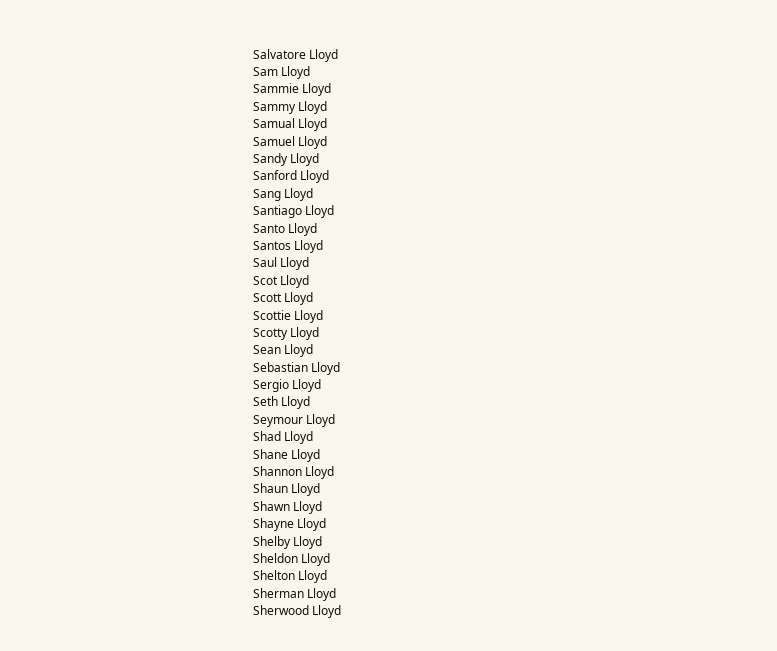Salvatore Lloyd
Sam Lloyd
Sammie Lloyd
Sammy Lloyd
Samual Lloyd
Samuel Lloyd
Sandy Lloyd
Sanford Lloyd
Sang Lloyd
Santiago Lloyd
Santo Lloyd
Santos Lloyd
Saul Lloyd
Scot Lloyd
Scott Lloyd
Scottie Lloyd
Scotty Lloyd
Sean Lloyd
Sebastian Lloyd
Sergio Lloyd
Seth Lloyd
Seymour Lloyd
Shad Lloyd
Shane Lloyd
Shannon Lloyd
Shaun Lloyd
Shawn Lloyd
Shayne Lloyd
Shelby Lloyd
Sheldon Lloyd
Shelton Lloyd
Sherman Lloyd
Sherwood Lloyd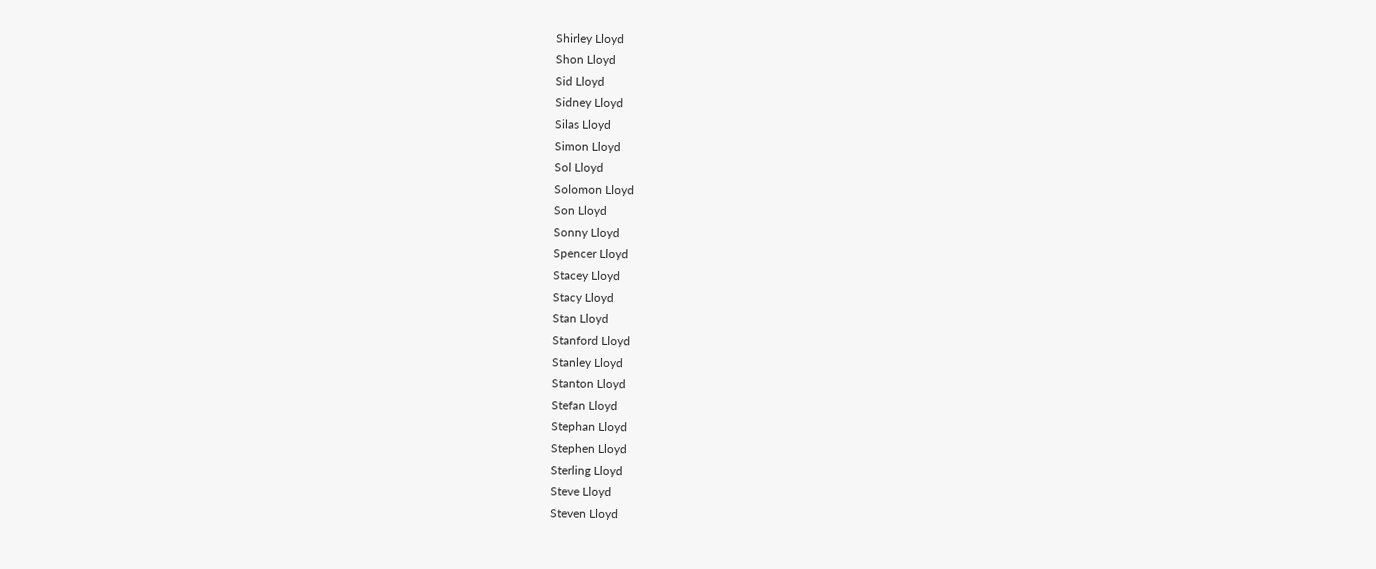Shirley Lloyd
Shon Lloyd
Sid Lloyd
Sidney Lloyd
Silas Lloyd
Simon Lloyd
Sol Lloyd
Solomon Lloyd
Son Lloyd
Sonny Lloyd
Spencer Lloyd
Stacey Lloyd
Stacy Lloyd
Stan Lloyd
Stanford Lloyd
Stanley Lloyd
Stanton Lloyd
Stefan Lloyd
Stephan Lloyd
Stephen Lloyd
Sterling Lloyd
Steve Lloyd
Steven Lloyd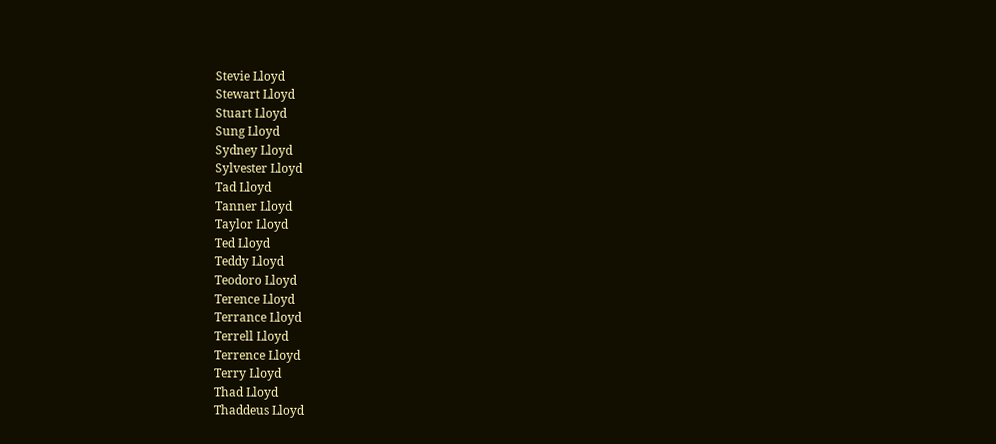Stevie Lloyd
Stewart Lloyd
Stuart Lloyd
Sung Lloyd
Sydney Lloyd
Sylvester Lloyd
Tad Lloyd
Tanner Lloyd
Taylor Lloyd
Ted Lloyd
Teddy Lloyd
Teodoro Lloyd
Terence Lloyd
Terrance Lloyd
Terrell Lloyd
Terrence Lloyd
Terry Lloyd
Thad Lloyd
Thaddeus Lloyd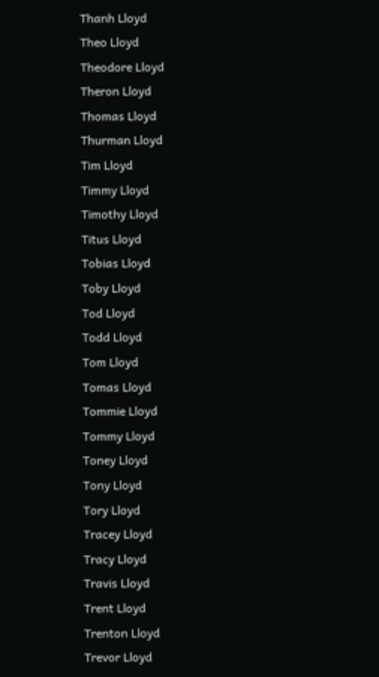Thanh Lloyd
Theo Lloyd
Theodore Lloyd
Theron Lloyd
Thomas Lloyd
Thurman Lloyd
Tim Lloyd
Timmy Lloyd
Timothy Lloyd
Titus Lloyd
Tobias Lloyd
Toby Lloyd
Tod Lloyd
Todd Lloyd
Tom Lloyd
Tomas Lloyd
Tommie Lloyd
Tommy Lloyd
Toney Lloyd
Tony Lloyd
Tory Lloyd
Tracey Lloyd
Tracy Lloyd
Travis Lloyd
Trent Lloyd
Trenton Lloyd
Trevor Lloyd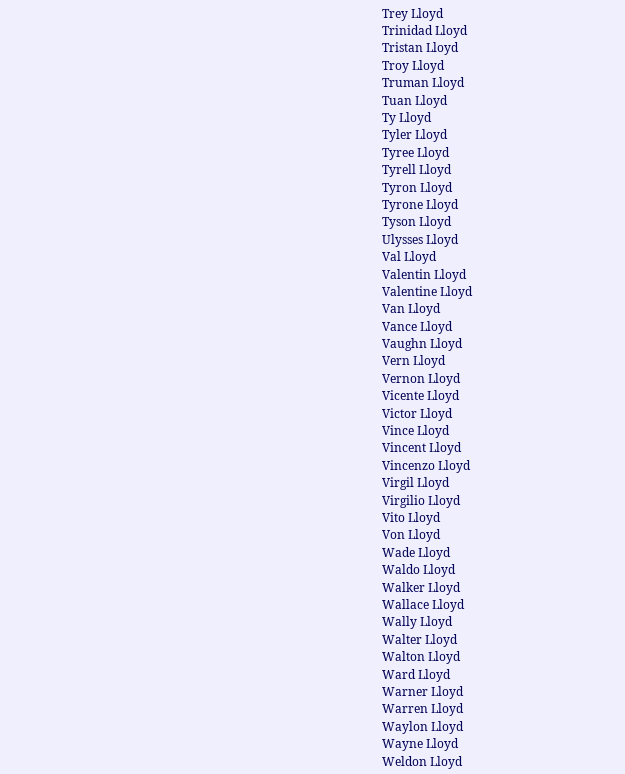Trey Lloyd
Trinidad Lloyd
Tristan Lloyd
Troy Lloyd
Truman Lloyd
Tuan Lloyd
Ty Lloyd
Tyler Lloyd
Tyree Lloyd
Tyrell Lloyd
Tyron Lloyd
Tyrone Lloyd
Tyson Lloyd
Ulysses Lloyd
Val Lloyd
Valentin Lloyd
Valentine Lloyd
Van Lloyd
Vance Lloyd
Vaughn Lloyd
Vern Lloyd
Vernon Lloyd
Vicente Lloyd
Victor Lloyd
Vince Lloyd
Vincent Lloyd
Vincenzo Lloyd
Virgil Lloyd
Virgilio Lloyd
Vito Lloyd
Von Lloyd
Wade Lloyd
Waldo Lloyd
Walker Lloyd
Wallace Lloyd
Wally Lloyd
Walter Lloyd
Walton Lloyd
Ward Lloyd
Warner Lloyd
Warren Lloyd
Waylon Lloyd
Wayne Lloyd
Weldon Lloyd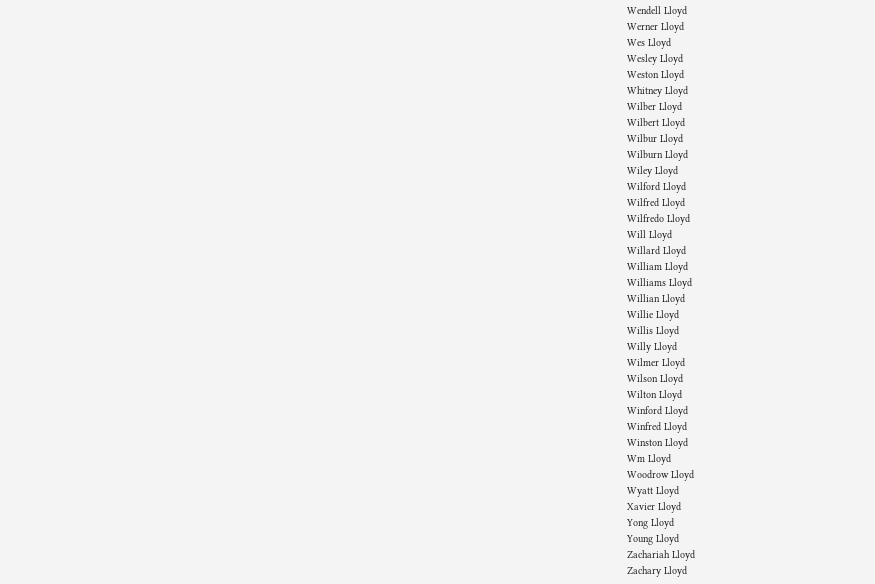Wendell Lloyd
Werner Lloyd
Wes Lloyd
Wesley Lloyd
Weston Lloyd
Whitney Lloyd
Wilber Lloyd
Wilbert Lloyd
Wilbur Lloyd
Wilburn Lloyd
Wiley Lloyd
Wilford Lloyd
Wilfred Lloyd
Wilfredo Lloyd
Will Lloyd
Willard Lloyd
William Lloyd
Williams Lloyd
Willian Lloyd
Willie Lloyd
Willis Lloyd
Willy Lloyd
Wilmer Lloyd
Wilson Lloyd
Wilton Lloyd
Winford Lloyd
Winfred Lloyd
Winston Lloyd
Wm Lloyd
Woodrow Lloyd
Wyatt Lloyd
Xavier Lloyd
Yong Lloyd
Young Lloyd
Zachariah Lloyd
Zachary Lloyd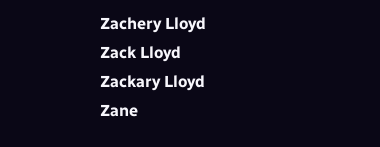Zachery Lloyd
Zack Lloyd
Zackary Lloyd
Zane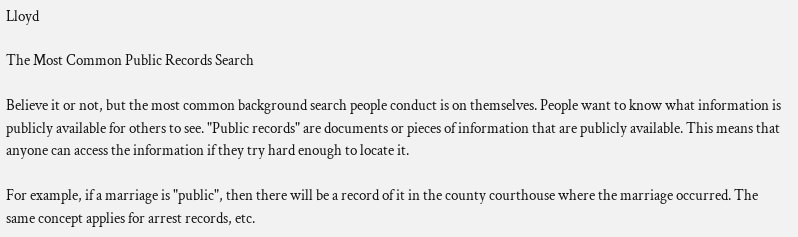Lloyd

The Most Common Public Records Search

Believe it or not, but the most common background search people conduct is on themselves. People want to know what information is publicly available for others to see. "Public records" are documents or pieces of information that are publicly available. This means that anyone can access the information if they try hard enough to locate it.

For example, if a marriage is "public", then there will be a record of it in the county courthouse where the marriage occurred. The same concept applies for arrest records, etc.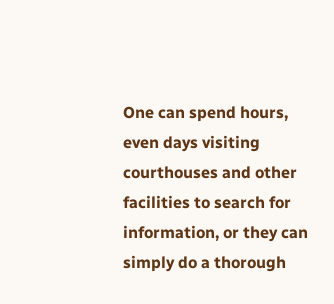One can spend hours, even days visiting courthouses and other facilities to search for information, or they can simply do a thorough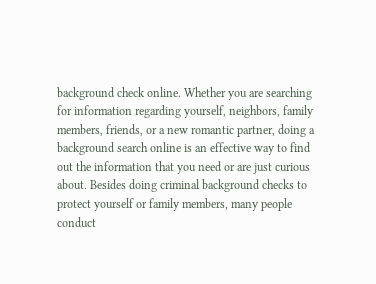background check online. Whether you are searching for information regarding yourself, neighbors, family members, friends, or a new romantic partner, doing a background search online is an effective way to find out the information that you need or are just curious about. Besides doing criminal background checks to protect yourself or family members, many people conduct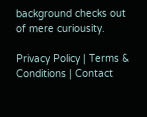background checks out of mere curiousity.

Privacy Policy | Terms & Conditions | Contact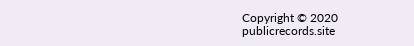Copyright © 2020 publicrecords.site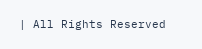| All Rights Reserved